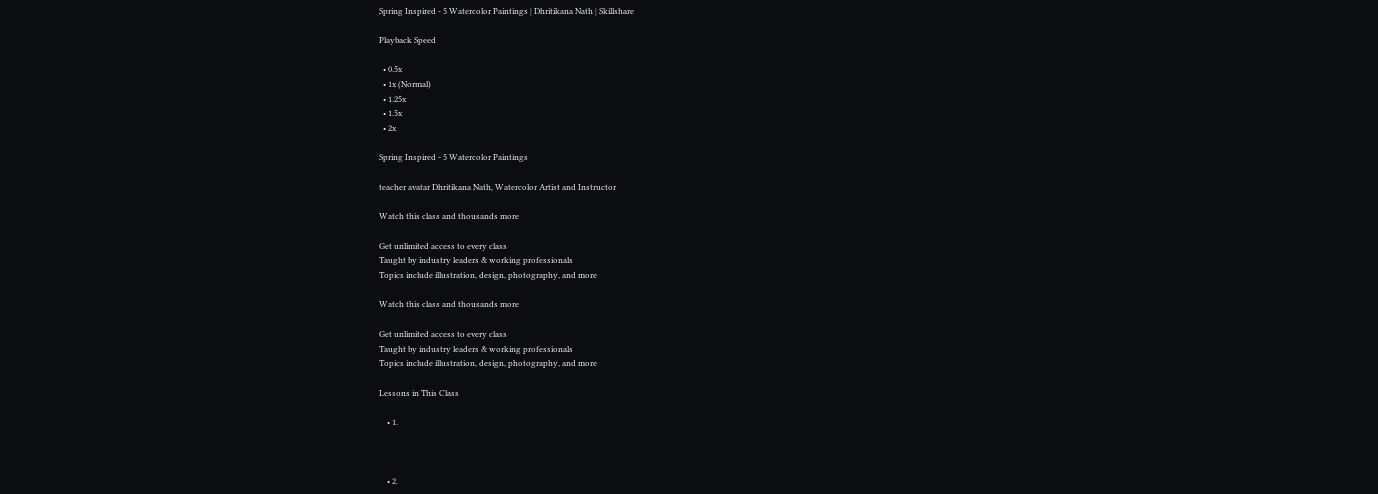Spring Inspired - 5 Watercolor Paintings | Dhritikana Nath | Skillshare

Playback Speed

  • 0.5x
  • 1x (Normal)
  • 1.25x
  • 1.5x
  • 2x

Spring Inspired - 5 Watercolor Paintings

teacher avatar Dhritikana Nath, Watercolor Artist and Instructor

Watch this class and thousands more

Get unlimited access to every class
Taught by industry leaders & working professionals
Topics include illustration, design, photography, and more

Watch this class and thousands more

Get unlimited access to every class
Taught by industry leaders & working professionals
Topics include illustration, design, photography, and more

Lessons in This Class

    • 1.



    • 2.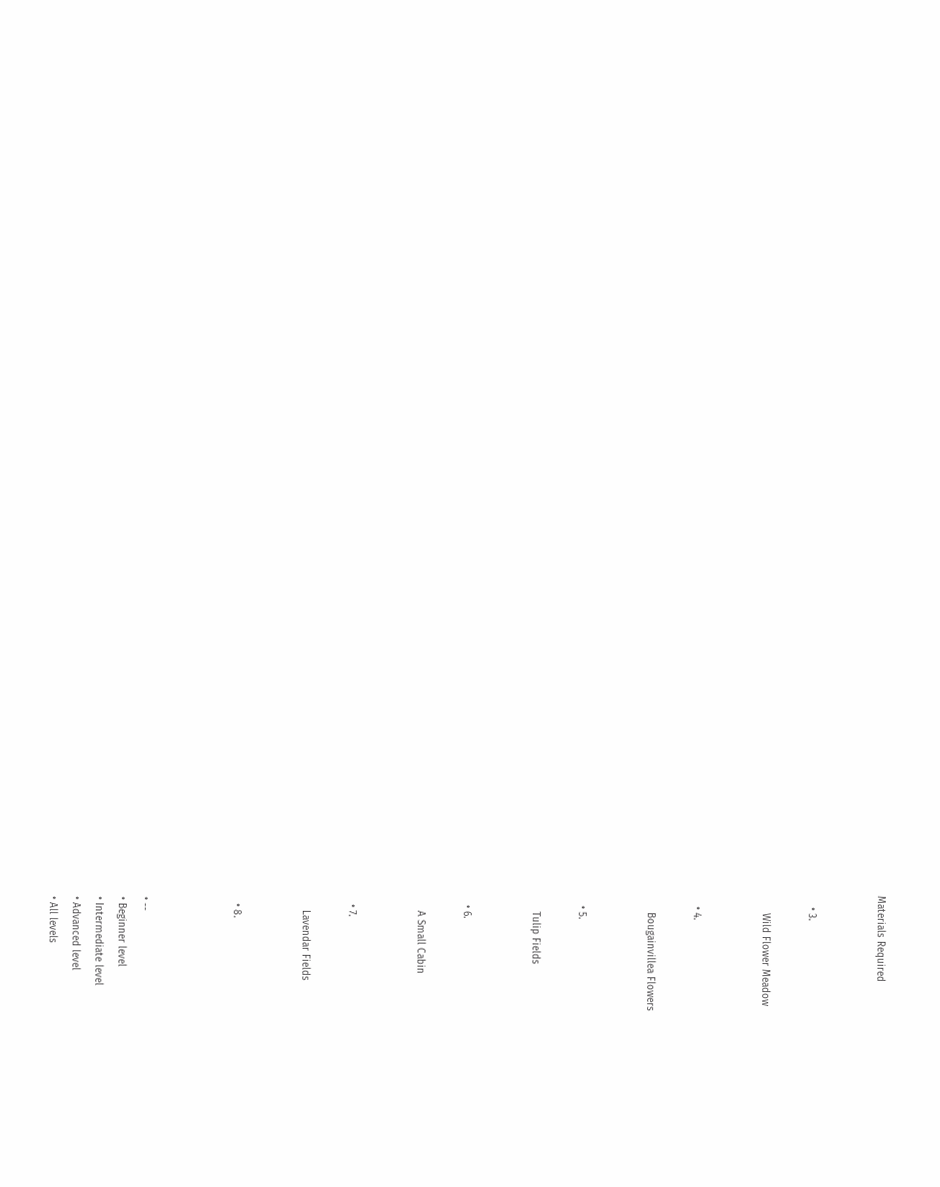Materials Required


    • 3.

      Wild Flower Meadow


    • 4.

      Bougainvillea Flowers


    • 5.

      Tulip Fields


    • 6.

      A Small Cabin


    • 7.

      Lavendar Fields


    • 8.



  • --
  • Beginner level
  • Intermediate level
  • Advanced level
  • All levels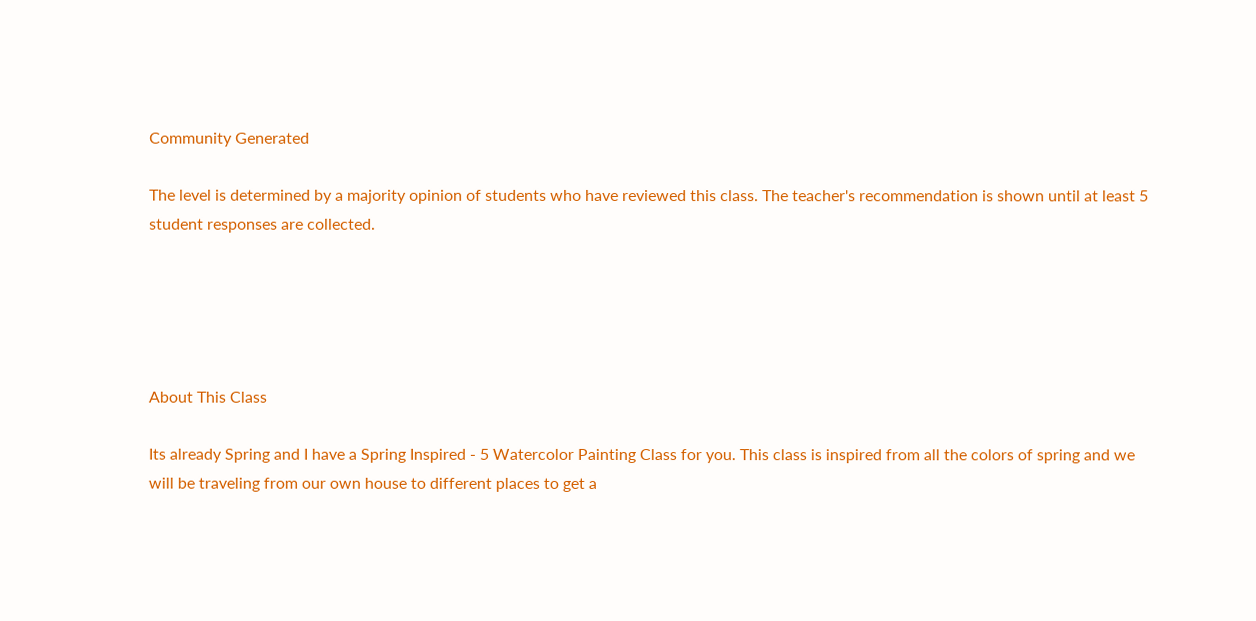Community Generated

The level is determined by a majority opinion of students who have reviewed this class. The teacher's recommendation is shown until at least 5 student responses are collected.





About This Class

Its already Spring and I have a Spring Inspired - 5 Watercolor Painting Class for you. This class is inspired from all the colors of spring and we will be traveling from our own house to different places to get a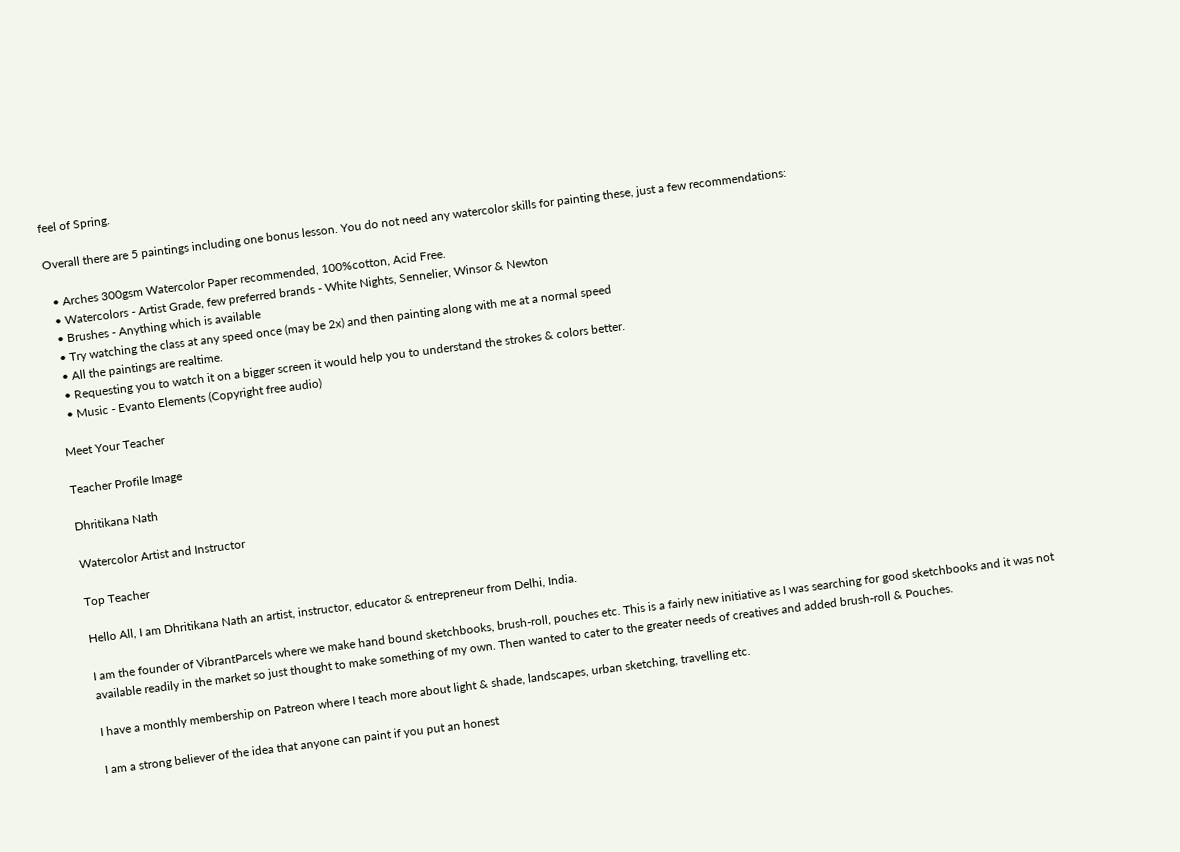feel of Spring.

Overall there are 5 paintings including one bonus lesson. You do not need any watercolor skills for painting these, just a few recommendations:

  • Arches 300gsm Watercolor Paper recommended, 100%cotton, Acid Free.
  • Watercolors - Artist Grade, few preferred brands - White Nights, Sennelier, Winsor & Newton
  • Brushes - Anything which is available
  • Try watching the class at any speed once (may be 2x) and then painting along with me at a normal speed
  • All the paintings are realtime.
  • Requesting you to watch it on a bigger screen it would help you to understand the strokes & colors better.
  • Music - Evanto Elements (Copyright free audio)

Meet Your Teacher

Teacher Profile Image

Dhritikana Nath

Watercolor Artist and Instructor

Top Teacher

Hello All, I am Dhritikana Nath an artist, instructor, educator & entrepreneur from Delhi, India.

I am the founder of VibrantParcels where we make hand bound sketchbooks, brush-roll, pouches etc. This is a fairly new initiative as I was searching for good sketchbooks and it was not available readily in the market so just thought to make something of my own. Then wanted to cater to the greater needs of creatives and added brush-roll & Pouches.

I have a monthly membership on Patreon where I teach more about light & shade, landscapes, urban sketching, travelling etc.

I am a strong believer of the idea that anyone can paint if you put an honest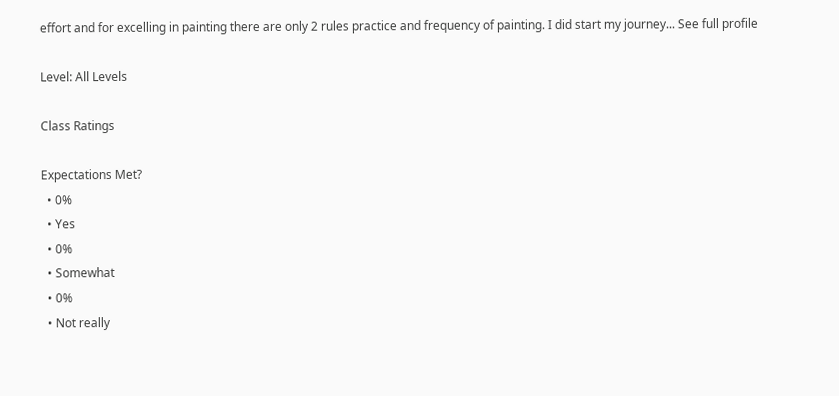effort and for excelling in painting there are only 2 rules practice and frequency of painting. I did start my journey... See full profile

Level: All Levels

Class Ratings

Expectations Met?
  • 0%
  • Yes
  • 0%
  • Somewhat
  • 0%
  • Not really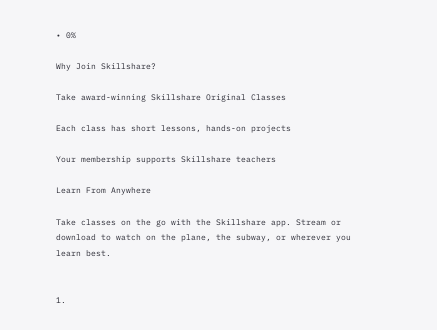• 0%

Why Join Skillshare?

Take award-winning Skillshare Original Classes

Each class has short lessons, hands-on projects

Your membership supports Skillshare teachers

Learn From Anywhere

Take classes on the go with the Skillshare app. Stream or download to watch on the plane, the subway, or wherever you learn best.


1.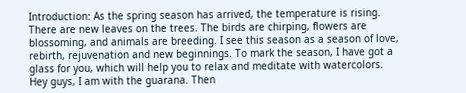Introduction: As the spring season has arrived, the temperature is rising. There are new leaves on the trees. The birds are chirping, flowers are blossoming, and animals are breeding. I see this season as a season of love, rebirth, rejuvenation and new beginnings. To mark the season, I have got a glass for you, which will help you to relax and meditate with watercolors. Hey guys, I am with the guarana. Then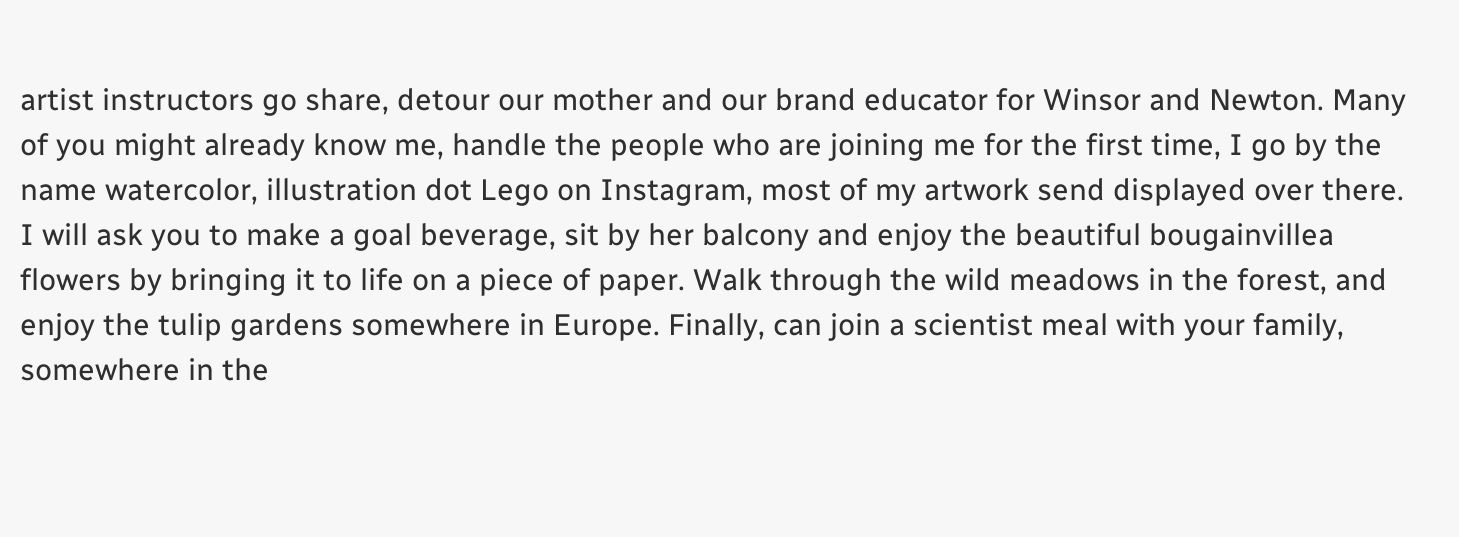artist instructors go share, detour our mother and our brand educator for Winsor and Newton. Many of you might already know me, handle the people who are joining me for the first time, I go by the name watercolor, illustration dot Lego on Instagram, most of my artwork send displayed over there. I will ask you to make a goal beverage, sit by her balcony and enjoy the beautiful bougainvillea flowers by bringing it to life on a piece of paper. Walk through the wild meadows in the forest, and enjoy the tulip gardens somewhere in Europe. Finally, can join a scientist meal with your family, somewhere in the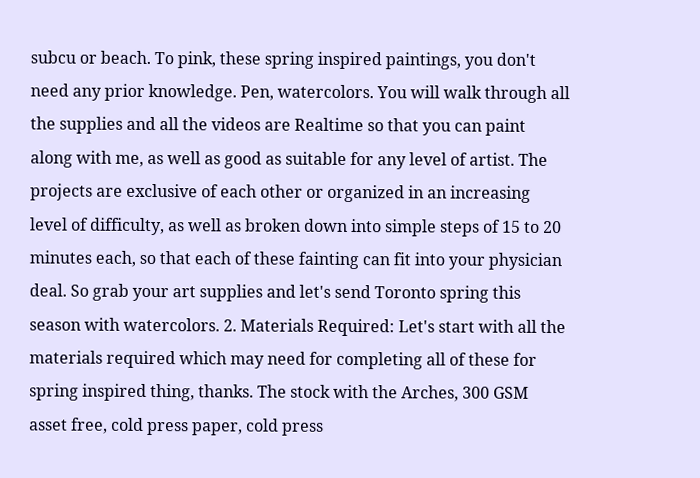subcu or beach. To pink, these spring inspired paintings, you don't need any prior knowledge. Pen, watercolors. You will walk through all the supplies and all the videos are Realtime so that you can paint along with me, as well as good as suitable for any level of artist. The projects are exclusive of each other or organized in an increasing level of difficulty, as well as broken down into simple steps of 15 to 20 minutes each, so that each of these fainting can fit into your physician deal. So grab your art supplies and let's send Toronto spring this season with watercolors. 2. Materials Required: Let's start with all the materials required which may need for completing all of these for spring inspired thing, thanks. The stock with the Arches, 300 GSM asset free, cold press paper, cold press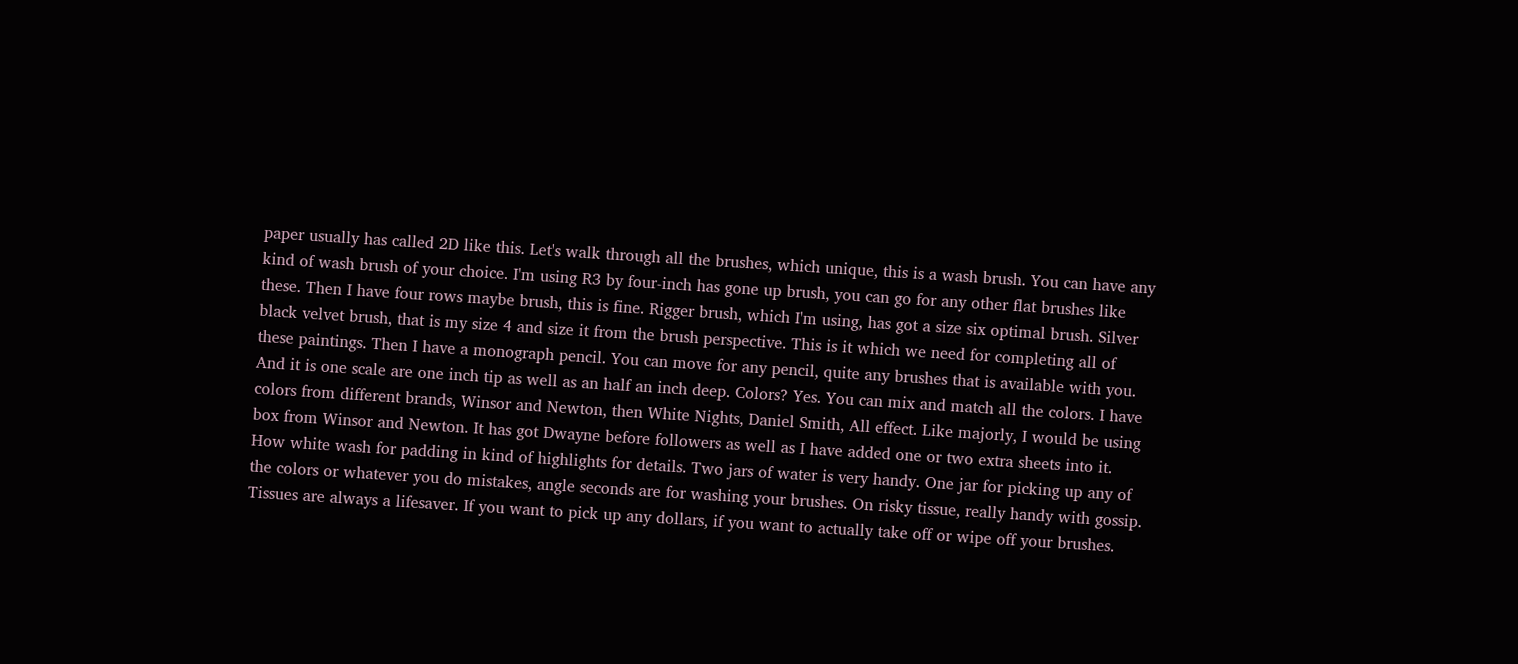paper usually has called 2D like this. Let's walk through all the brushes, which unique, this is a wash brush. You can have any kind of wash brush of your choice. I'm using R3 by four-inch has gone up brush, you can go for any other flat brushes like these. Then I have four rows maybe brush, this is fine. Rigger brush, which I'm using, has got a size six optimal brush. Silver black velvet brush, that is my size 4 and size it from the brush perspective. This is it which we need for completing all of these paintings. Then I have a monograph pencil. You can move for any pencil, quite any brushes that is available with you. And it is one scale are one inch tip as well as an half an inch deep. Colors? Yes. You can mix and match all the colors. I have colors from different brands, Winsor and Newton, then White Nights, Daniel Smith, All effect. Like majorly, I would be using box from Winsor and Newton. It has got Dwayne before followers as well as I have added one or two extra sheets into it. How white wash for padding in kind of highlights for details. Two jars of water is very handy. One jar for picking up any of the colors or whatever you do mistakes, angle seconds are for washing your brushes. On risky tissue, really handy with gossip. Tissues are always a lifesaver. If you want to pick up any dollars, if you want to actually take off or wipe off your brushes.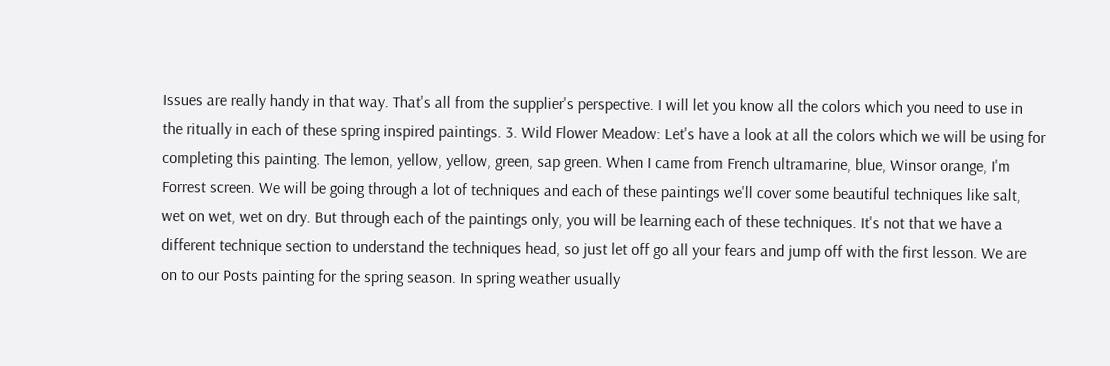Issues are really handy in that way. That's all from the supplier's perspective. I will let you know all the colors which you need to use in the ritually in each of these spring inspired paintings. 3. Wild Flower Meadow: Let's have a look at all the colors which we will be using for completing this painting. The lemon, yellow, yellow, green, sap green. When I came from French ultramarine, blue, Winsor orange, I'm Forrest screen. We will be going through a lot of techniques and each of these paintings we'll cover some beautiful techniques like salt, wet on wet, wet on dry. But through each of the paintings only, you will be learning each of these techniques. It's not that we have a different technique section to understand the techniques head, so just let off go all your fears and jump off with the first lesson. We are on to our Posts painting for the spring season. In spring weather usually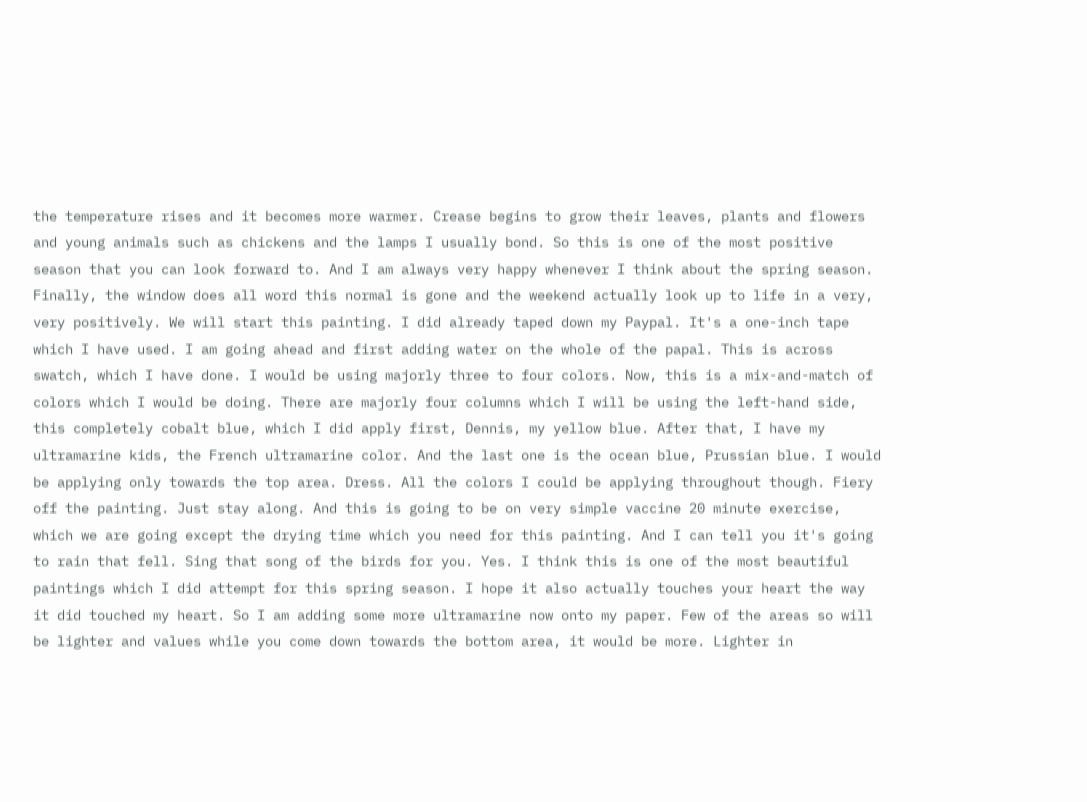the temperature rises and it becomes more warmer. Crease begins to grow their leaves, plants and flowers and young animals such as chickens and the lamps I usually bond. So this is one of the most positive season that you can look forward to. And I am always very happy whenever I think about the spring season. Finally, the window does all word this normal is gone and the weekend actually look up to life in a very, very positively. We will start this painting. I did already taped down my Paypal. It's a one-inch tape which I have used. I am going ahead and first adding water on the whole of the papal. This is across swatch, which I have done. I would be using majorly three to four colors. Now, this is a mix-and-match of colors which I would be doing. There are majorly four columns which I will be using the left-hand side, this completely cobalt blue, which I did apply first, Dennis, my yellow blue. After that, I have my ultramarine kids, the French ultramarine color. And the last one is the ocean blue, Prussian blue. I would be applying only towards the top area. Dress. All the colors I could be applying throughout though. Fiery off the painting. Just stay along. And this is going to be on very simple vaccine 20 minute exercise, which we are going except the drying time which you need for this painting. And I can tell you it's going to rain that fell. Sing that song of the birds for you. Yes. I think this is one of the most beautiful paintings which I did attempt for this spring season. I hope it also actually touches your heart the way it did touched my heart. So I am adding some more ultramarine now onto my paper. Few of the areas so will be lighter and values while you come down towards the bottom area, it would be more. Lighter in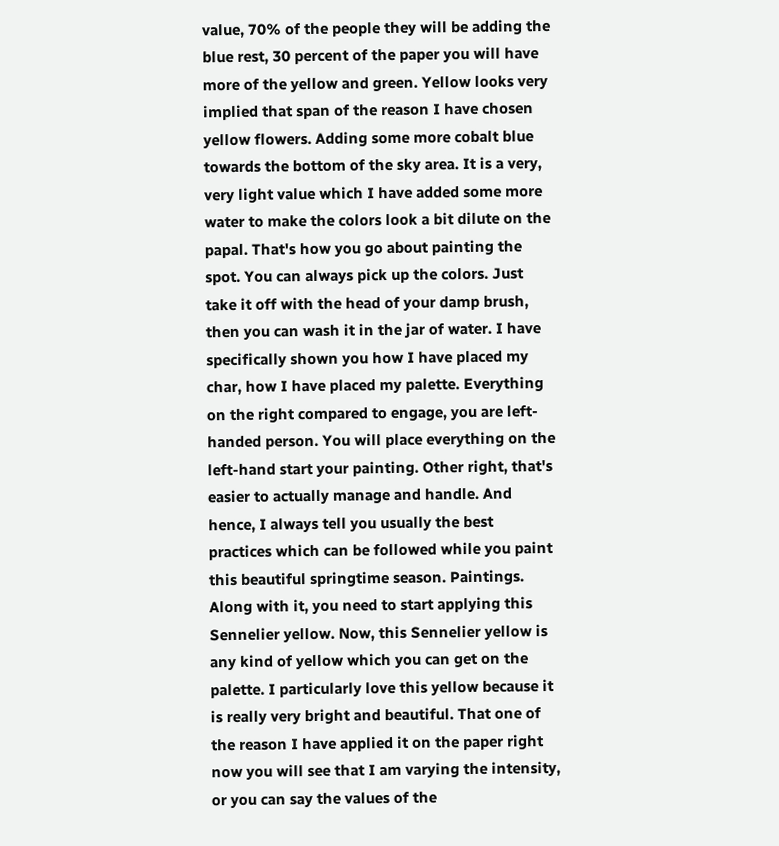value, 70% of the people they will be adding the blue rest, 30 percent of the paper you will have more of the yellow and green. Yellow looks very implied that span of the reason I have chosen yellow flowers. Adding some more cobalt blue towards the bottom of the sky area. It is a very, very light value which I have added some more water to make the colors look a bit dilute on the papal. That's how you go about painting the spot. You can always pick up the colors. Just take it off with the head of your damp brush, then you can wash it in the jar of water. I have specifically shown you how I have placed my char, how I have placed my palette. Everything on the right compared to engage, you are left-handed person. You will place everything on the left-hand start your painting. Other right, that's easier to actually manage and handle. And hence, I always tell you usually the best practices which can be followed while you paint this beautiful springtime season. Paintings. Along with it, you need to start applying this Sennelier yellow. Now, this Sennelier yellow is any kind of yellow which you can get on the palette. I particularly love this yellow because it is really very bright and beautiful. That one of the reason I have applied it on the paper right now you will see that I am varying the intensity, or you can say the values of the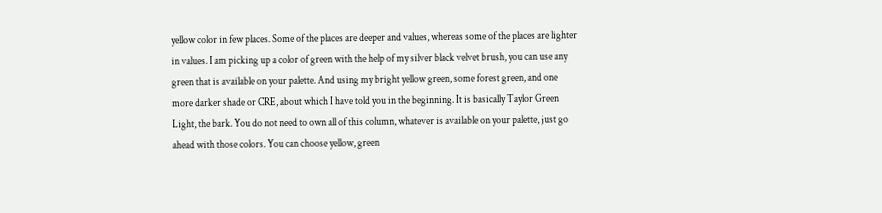yellow color in few places. Some of the places are deeper and values, whereas some of the places are lighter in values. I am picking up a color of green with the help of my silver black velvet brush, you can use any green that is available on your palette. And using my bright yellow green, some forest green, and one more darker shade or CRE, about which I have told you in the beginning. It is basically Taylor Green Light, the bark. You do not need to own all of this column, whatever is available on your palette, just go ahead with those colors. You can choose yellow, green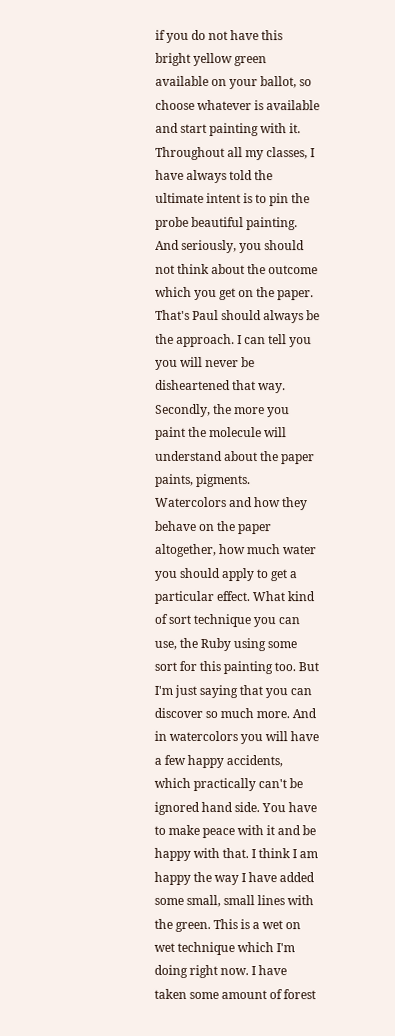if you do not have this bright yellow green available on your ballot, so choose whatever is available and start painting with it. Throughout all my classes, I have always told the ultimate intent is to pin the probe beautiful painting. And seriously, you should not think about the outcome which you get on the paper. That's Paul should always be the approach. I can tell you you will never be disheartened that way. Secondly, the more you paint the molecule will understand about the paper paints, pigments. Watercolors and how they behave on the paper altogether, how much water you should apply to get a particular effect. What kind of sort technique you can use, the Ruby using some sort for this painting too. But I'm just saying that you can discover so much more. And in watercolors you will have a few happy accidents, which practically can't be ignored hand side. You have to make peace with it and be happy with that. I think I am happy the way I have added some small, small lines with the green. This is a wet on wet technique which I'm doing right now. I have taken some amount of forest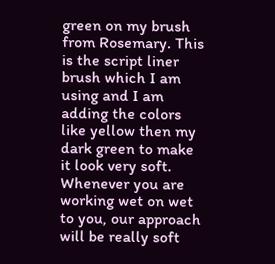green on my brush from Rosemary. This is the script liner brush which I am using and I am adding the colors like yellow then my dark green to make it look very soft. Whenever you are working wet on wet to you, our approach will be really soft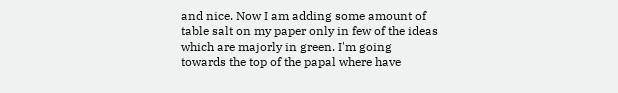and nice. Now I am adding some amount of table salt on my paper only in few of the ideas which are majorly in green. I'm going towards the top of the papal where have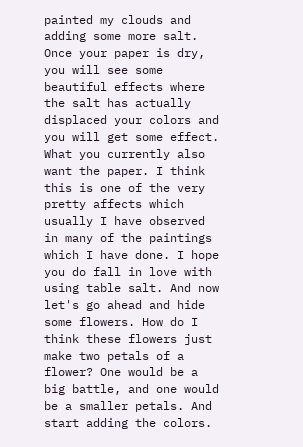painted my clouds and adding some more salt. Once your paper is dry, you will see some beautiful effects where the salt has actually displaced your colors and you will get some effect. What you currently also want the paper. I think this is one of the very pretty affects which usually I have observed in many of the paintings which I have done. I hope you do fall in love with using table salt. And now let's go ahead and hide some flowers. How do I think these flowers just make two petals of a flower? One would be a big battle, and one would be a smaller petals. And start adding the colors.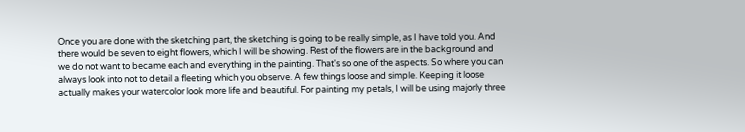Once you are done with the sketching part, the sketching is going to be really simple, as I have told you. And there would be seven to eight flowers, which I will be showing. Rest of the flowers are in the background and we do not want to became each and everything in the painting. That's so one of the aspects. So where you can always look into not to detail a fleeting which you observe. A few things loose and simple. Keeping it loose actually makes your watercolor look more life and beautiful. For painting my petals, I will be using majorly three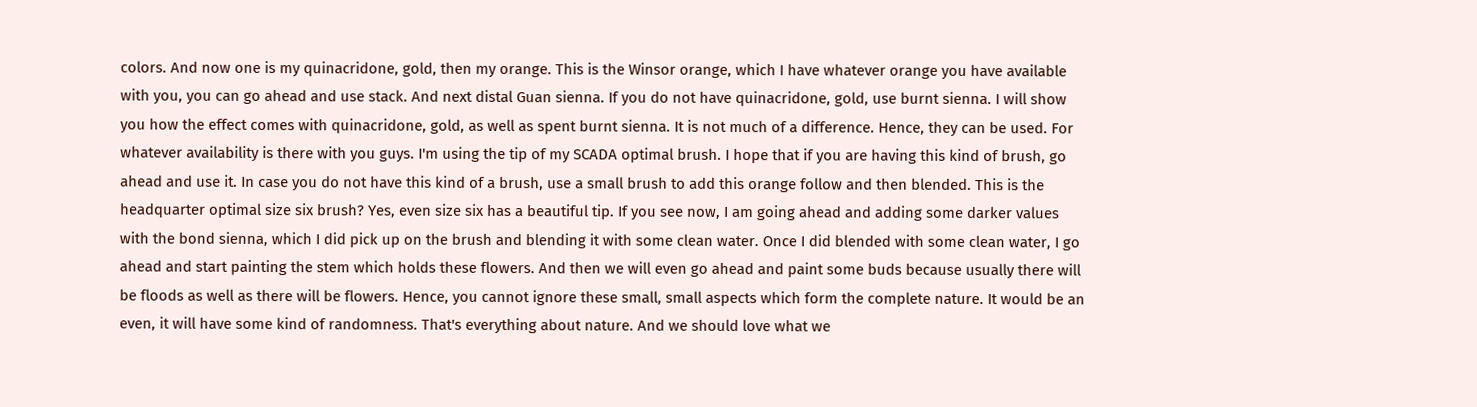colors. And now one is my quinacridone, gold, then my orange. This is the Winsor orange, which I have whatever orange you have available with you, you can go ahead and use stack. And next distal Guan sienna. If you do not have quinacridone, gold, use burnt sienna. I will show you how the effect comes with quinacridone, gold, as well as spent burnt sienna. It is not much of a difference. Hence, they can be used. For whatever availability is there with you guys. I'm using the tip of my SCADA optimal brush. I hope that if you are having this kind of brush, go ahead and use it. In case you do not have this kind of a brush, use a small brush to add this orange follow and then blended. This is the headquarter optimal size six brush? Yes, even size six has a beautiful tip. If you see now, I am going ahead and adding some darker values with the bond sienna, which I did pick up on the brush and blending it with some clean water. Once I did blended with some clean water, I go ahead and start painting the stem which holds these flowers. And then we will even go ahead and paint some buds because usually there will be floods as well as there will be flowers. Hence, you cannot ignore these small, small aspects which form the complete nature. It would be an even, it will have some kind of randomness. That's everything about nature. And we should love what we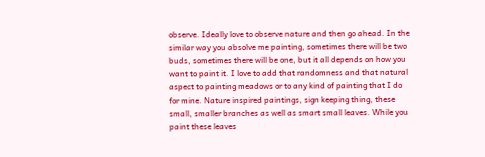observe. Ideally love to observe nature and then go ahead. In the similar way you absolve me painting, sometimes there will be two buds, sometimes there will be one, but it all depends on how you want to paint it. I love to add that randomness and that natural aspect to painting meadows or to any kind of painting that I do for mine. Nature inspired paintings, sign keeping thing, these small, smaller branches as well as smart small leaves. While you paint these leaves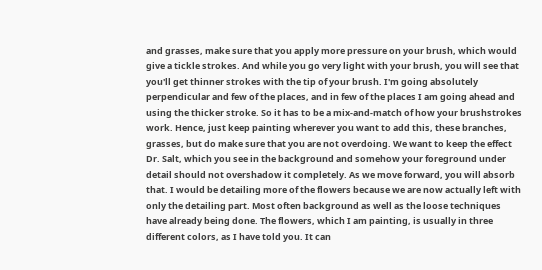and grasses, make sure that you apply more pressure on your brush, which would give a tickle strokes. And while you go very light with your brush, you will see that you'll get thinner strokes with the tip of your brush. I'm going absolutely perpendicular and few of the places, and in few of the places I am going ahead and using the thicker stroke. So it has to be a mix-and-match of how your brushstrokes work. Hence, just keep painting wherever you want to add this, these branches, grasses, but do make sure that you are not overdoing. We want to keep the effect Dr. Salt, which you see in the background and somehow your foreground under detail should not overshadow it completely. As we move forward, you will absorb that. I would be detailing more of the flowers because we are now actually left with only the detailing part. Most often background as well as the loose techniques have already being done. The flowers, which I am painting, is usually in three different colors, as I have told you. It can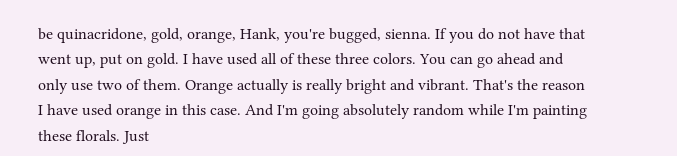be quinacridone, gold, orange, Hank, you're bugged, sienna. If you do not have that went up, put on gold. I have used all of these three colors. You can go ahead and only use two of them. Orange actually is really bright and vibrant. That's the reason I have used orange in this case. And I'm going absolutely random while I'm painting these florals. Just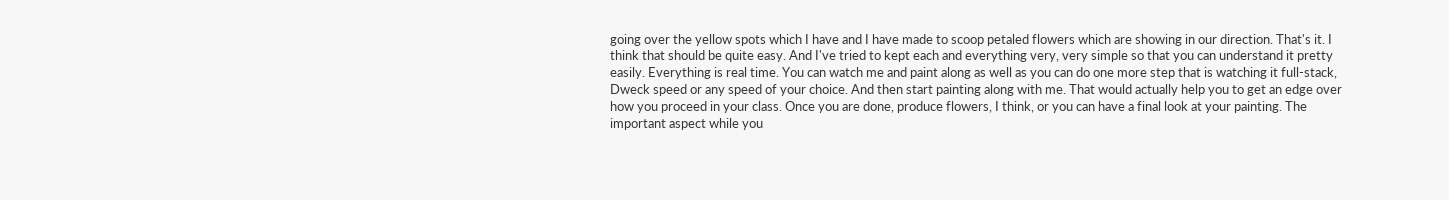going over the yellow spots which I have and I have made to scoop petaled flowers which are showing in our direction. That's it. I think that should be quite easy. And I've tried to kept each and everything very, very simple so that you can understand it pretty easily. Everything is real time. You can watch me and paint along as well as you can do one more step that is watching it full-stack, Dweck speed or any speed of your choice. And then start painting along with me. That would actually help you to get an edge over how you proceed in your class. Once you are done, produce flowers, I think, or you can have a final look at your painting. The important aspect while you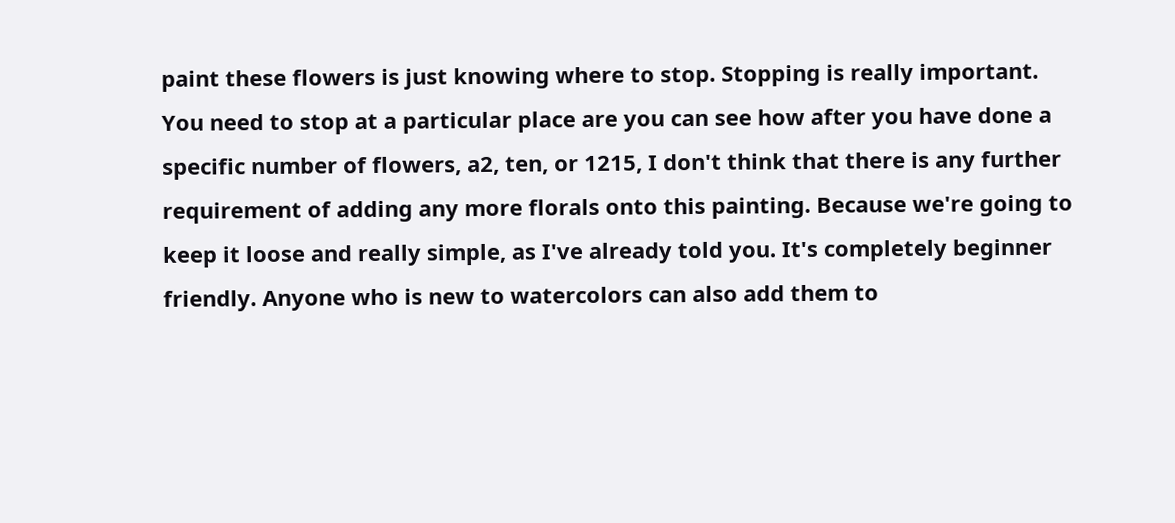paint these flowers is just knowing where to stop. Stopping is really important. You need to stop at a particular place are you can see how after you have done a specific number of flowers, a2, ten, or 1215, I don't think that there is any further requirement of adding any more florals onto this painting. Because we're going to keep it loose and really simple, as I've already told you. It's completely beginner friendly. Anyone who is new to watercolors can also add them to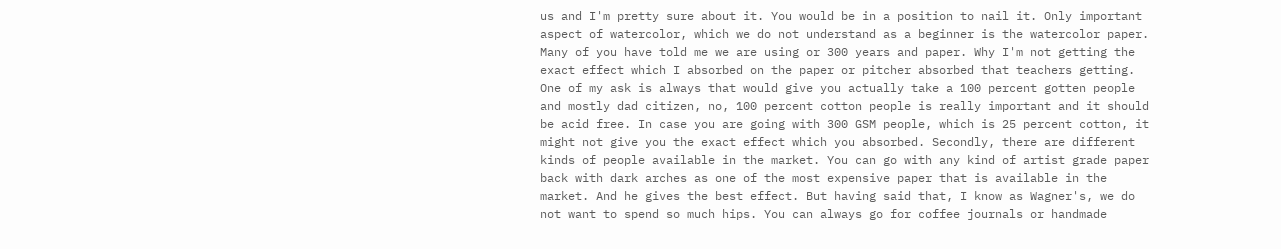us and I'm pretty sure about it. You would be in a position to nail it. Only important aspect of watercolor, which we do not understand as a beginner is the watercolor paper. Many of you have told me we are using or 300 years and paper. Why I'm not getting the exact effect which I absorbed on the paper or pitcher absorbed that teachers getting. One of my ask is always that would give you actually take a 100 percent gotten people and mostly dad citizen, no, 100 percent cotton people is really important and it should be acid free. In case you are going with 300 GSM people, which is 25 percent cotton, it might not give you the exact effect which you absorbed. Secondly, there are different kinds of people available in the market. You can go with any kind of artist grade paper back with dark arches as one of the most expensive paper that is available in the market. And he gives the best effect. But having said that, I know as Wagner's, we do not want to spend so much hips. You can always go for coffee journals or handmade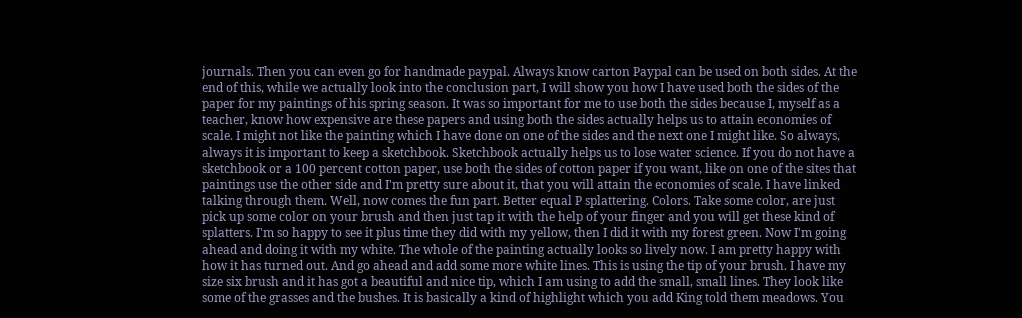journals. Then you can even go for handmade paypal. Always know carton Paypal can be used on both sides. At the end of this, while we actually look into the conclusion part, I will show you how I have used both the sides of the paper for my paintings of his spring season. It was so important for me to use both the sides because I, myself as a teacher, know how expensive are these papers and using both the sides actually helps us to attain economies of scale. I might not like the painting which I have done on one of the sides and the next one I might like. So always, always it is important to keep a sketchbook. Sketchbook actually helps us to lose water science. If you do not have a sketchbook or a 100 percent cotton paper, use both the sides of cotton paper if you want, like on one of the sites that paintings use the other side and I'm pretty sure about it, that you will attain the economies of scale. I have linked talking through them. Well, now comes the fun part. Better equal P splattering. Colors. Take some color, are just pick up some color on your brush and then just tap it with the help of your finger and you will get these kind of splatters. I'm so happy to see it plus time they did with my yellow, then I did it with my forest green. Now I'm going ahead and doing it with my white. The whole of the painting actually looks so lively now. I am pretty happy with how it has turned out. And go ahead and add some more white lines. This is using the tip of your brush. I have my size six brush and it has got a beautiful and nice tip, which I am using to add the small, small lines. They look like some of the grasses and the bushes. It is basically a kind of highlight which you add King told them meadows. You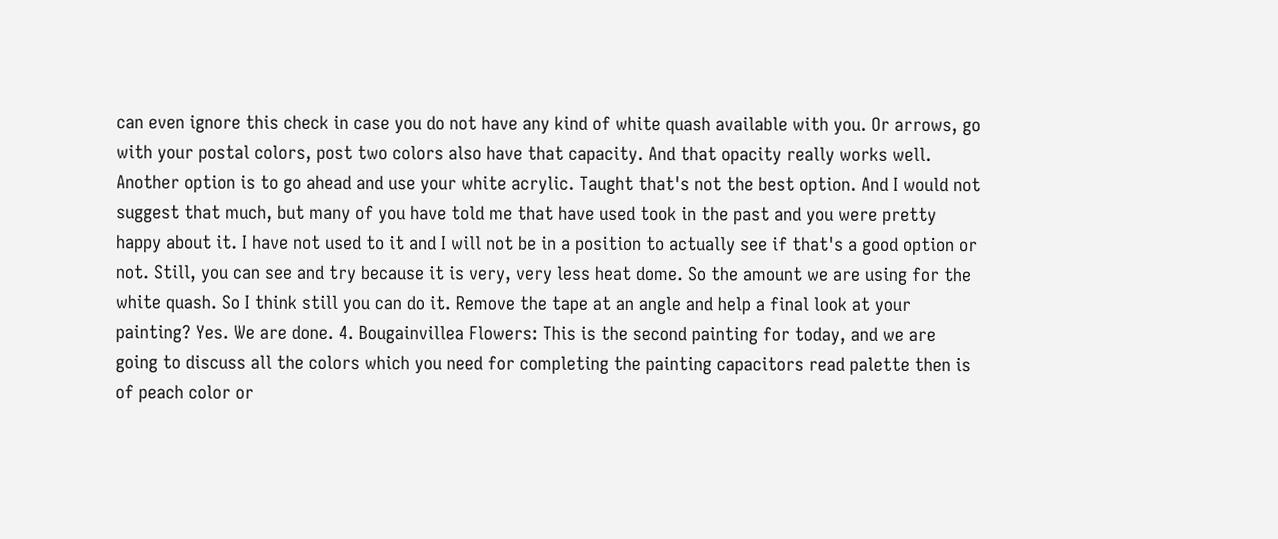can even ignore this check in case you do not have any kind of white quash available with you. Or arrows, go with your postal colors, post two colors also have that capacity. And that opacity really works well. Another option is to go ahead and use your white acrylic. Taught that's not the best option. And I would not suggest that much, but many of you have told me that have used took in the past and you were pretty happy about it. I have not used to it and I will not be in a position to actually see if that's a good option or not. Still, you can see and try because it is very, very less heat dome. So the amount we are using for the white quash. So I think still you can do it. Remove the tape at an angle and help a final look at your painting? Yes. We are done. 4. Bougainvillea Flowers: This is the second painting for today, and we are going to discuss all the colors which you need for completing the painting capacitors read palette then is of peach color or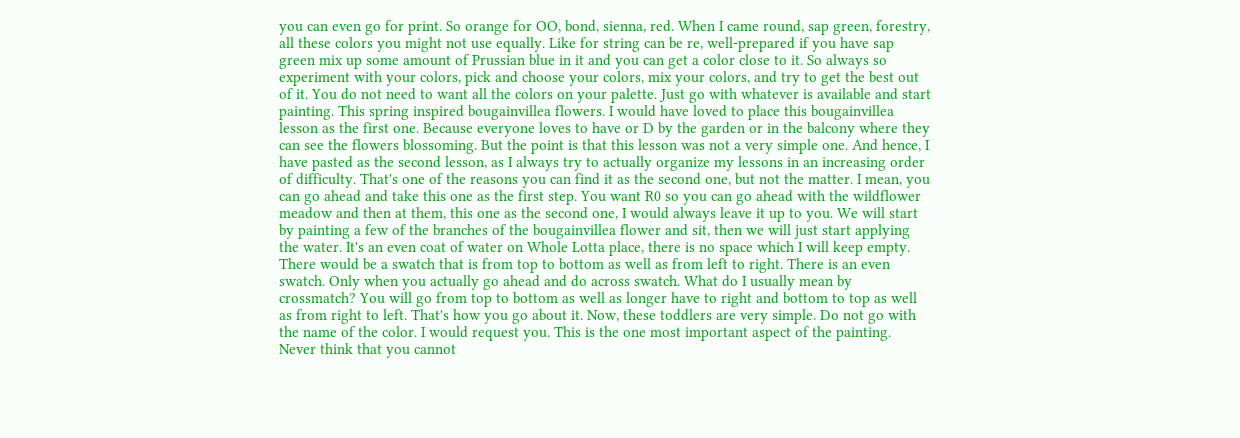you can even go for print. So orange for OO, bond, sienna, red. When I came round, sap green, forestry, all these colors you might not use equally. Like for string can be re, well-prepared if you have sap green mix up some amount of Prussian blue in it and you can get a color close to it. So always so experiment with your colors, pick and choose your colors, mix your colors, and try to get the best out of it. You do not need to want all the colors on your palette. Just go with whatever is available and start painting. This spring inspired bougainvillea flowers. I would have loved to place this bougainvillea lesson as the first one. Because everyone loves to have or D by the garden or in the balcony where they can see the flowers blossoming. But the point is that this lesson was not a very simple one. And hence, I have pasted as the second lesson, as I always try to actually organize my lessons in an increasing order of difficulty. That's one of the reasons you can find it as the second one, but not the matter. I mean, you can go ahead and take this one as the first step. You want R0 so you can go ahead with the wildflower meadow and then at them, this one as the second one, I would always leave it up to you. We will start by painting a few of the branches of the bougainvillea flower and sit, then we will just start applying the water. It's an even coat of water on Whole Lotta place, there is no space which I will keep empty. There would be a swatch that is from top to bottom as well as from left to right. There is an even swatch. Only when you actually go ahead and do across swatch. What do I usually mean by crossmatch? You will go from top to bottom as well as longer have to right and bottom to top as well as from right to left. That's how you go about it. Now, these toddlers are very simple. Do not go with the name of the color. I would request you. This is the one most important aspect of the painting. Never think that you cannot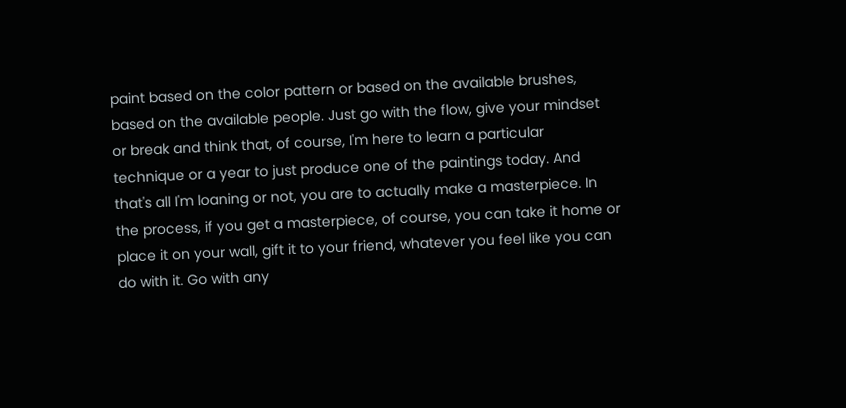paint based on the color pattern or based on the available brushes, based on the available people. Just go with the flow, give your mindset or break and think that, of course, I'm here to learn a particular technique or a year to just produce one of the paintings today. And that's all I'm loaning or not, you are to actually make a masterpiece. In the process, if you get a masterpiece, of course, you can take it home or place it on your wall, gift it to your friend, whatever you feel like you can do with it. Go with any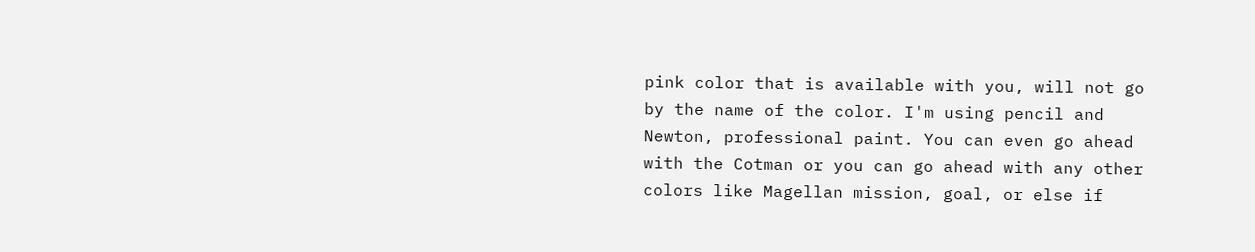pink color that is available with you, will not go by the name of the color. I'm using pencil and Newton, professional paint. You can even go ahead with the Cotman or you can go ahead with any other colors like Magellan mission, goal, or else if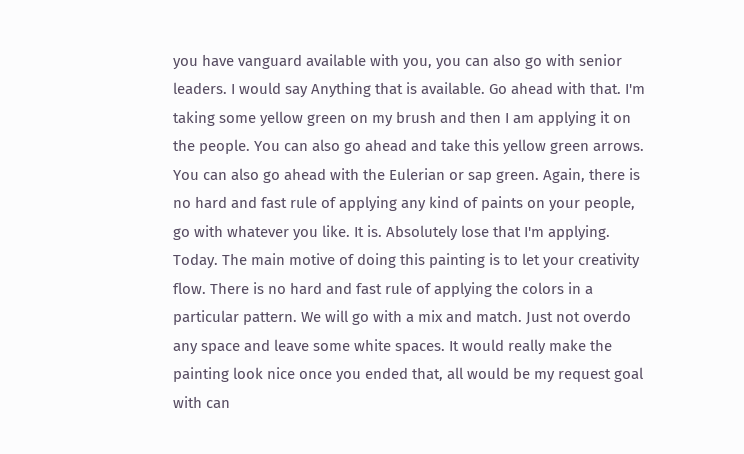you have vanguard available with you, you can also go with senior leaders. I would say Anything that is available. Go ahead with that. I'm taking some yellow green on my brush and then I am applying it on the people. You can also go ahead and take this yellow green arrows. You can also go ahead with the Eulerian or sap green. Again, there is no hard and fast rule of applying any kind of paints on your people, go with whatever you like. It is. Absolutely lose that I'm applying. Today. The main motive of doing this painting is to let your creativity flow. There is no hard and fast rule of applying the colors in a particular pattern. We will go with a mix and match. Just not overdo any space and leave some white spaces. It would really make the painting look nice once you ended that, all would be my request goal with can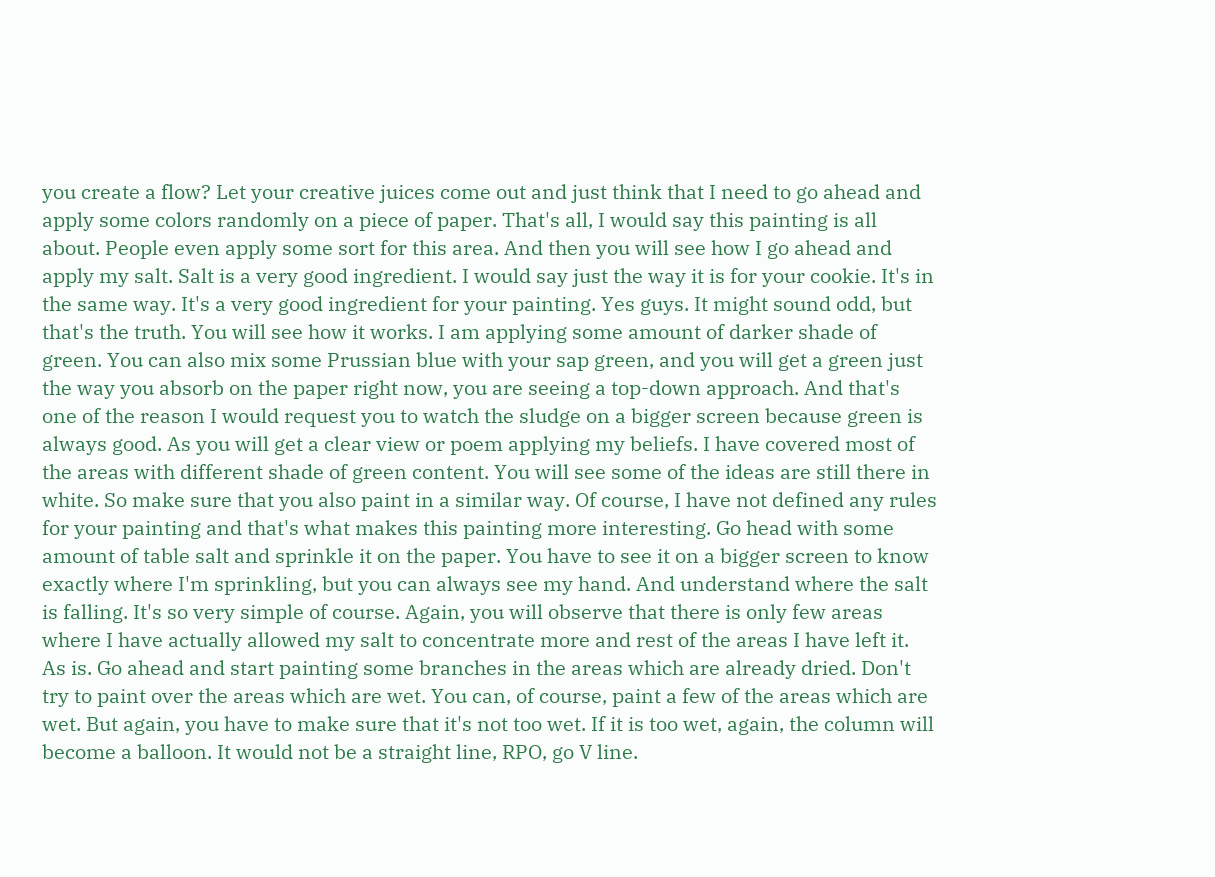you create a flow? Let your creative juices come out and just think that I need to go ahead and apply some colors randomly on a piece of paper. That's all, I would say this painting is all about. People even apply some sort for this area. And then you will see how I go ahead and apply my salt. Salt is a very good ingredient. I would say just the way it is for your cookie. It's in the same way. It's a very good ingredient for your painting. Yes guys. It might sound odd, but that's the truth. You will see how it works. I am applying some amount of darker shade of green. You can also mix some Prussian blue with your sap green, and you will get a green just the way you absorb on the paper right now, you are seeing a top-down approach. And that's one of the reason I would request you to watch the sludge on a bigger screen because green is always good. As you will get a clear view or poem applying my beliefs. I have covered most of the areas with different shade of green content. You will see some of the ideas are still there in white. So make sure that you also paint in a similar way. Of course, I have not defined any rules for your painting and that's what makes this painting more interesting. Go head with some amount of table salt and sprinkle it on the paper. You have to see it on a bigger screen to know exactly where I'm sprinkling, but you can always see my hand. And understand where the salt is falling. It's so very simple of course. Again, you will observe that there is only few areas where I have actually allowed my salt to concentrate more and rest of the areas I have left it. As is. Go ahead and start painting some branches in the areas which are already dried. Don't try to paint over the areas which are wet. You can, of course, paint a few of the areas which are wet. But again, you have to make sure that it's not too wet. If it is too wet, again, the column will become a balloon. It would not be a straight line, RPO, go V line.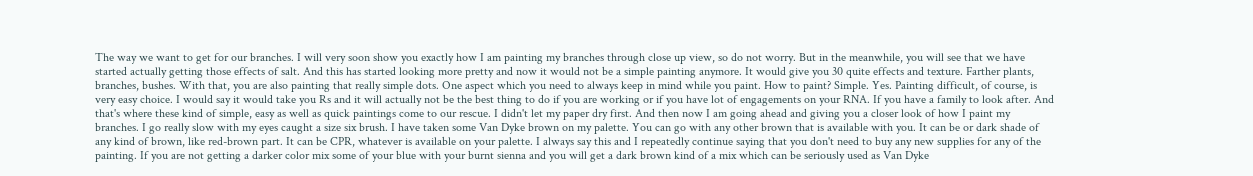The way we want to get for our branches. I will very soon show you exactly how I am painting my branches through close up view, so do not worry. But in the meanwhile, you will see that we have started actually getting those effects of salt. And this has started looking more pretty and now it would not be a simple painting anymore. It would give you 30 quite effects and texture. Farther plants, branches, bushes. With that, you are also painting that really simple dots. One aspect which you need to always keep in mind while you paint. How to paint? Simple. Yes. Painting difficult, of course, is very easy choice. I would say it would take you Rs and it will actually not be the best thing to do if you are working or if you have lot of engagements on your RNA. If you have a family to look after. And that's where these kind of simple, easy as well as quick paintings come to our rescue. I didn't let my paper dry first. And then now I am going ahead and giving you a closer look of how I paint my branches. I go really slow with my eyes caught a size six brush. I have taken some Van Dyke brown on my palette. You can go with any other brown that is available with you. It can be or dark shade of any kind of brown, like red-brown part. It can be CPR, whatever is available on your palette. I always say this and I repeatedly continue saying that you don't need to buy any new supplies for any of the painting. If you are not getting a darker color mix some of your blue with your burnt sienna and you will get a dark brown kind of a mix which can be seriously used as Van Dyke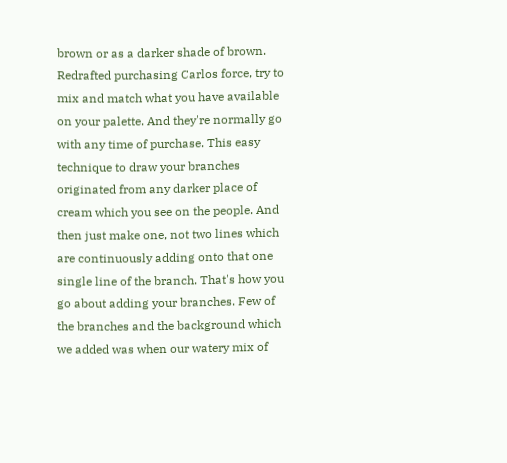brown or as a darker shade of brown. Redrafted purchasing Carlos force, try to mix and match what you have available on your palette. And they're normally go with any time of purchase. This easy technique to draw your branches originated from any darker place of cream which you see on the people. And then just make one, not two lines which are continuously adding onto that one single line of the branch. That's how you go about adding your branches. Few of the branches and the background which we added was when our watery mix of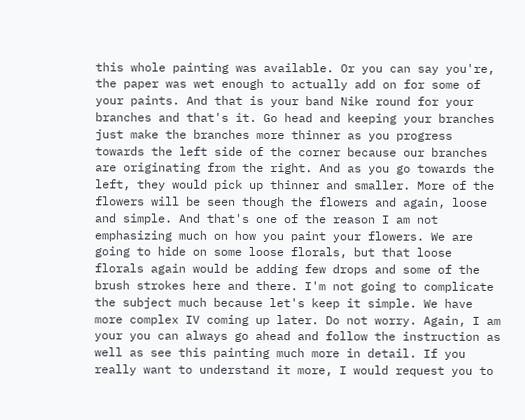this whole painting was available. Or you can say you're, the paper was wet enough to actually add on for some of your paints. And that is your band Nike round for your branches and that's it. Go head and keeping your branches just make the branches more thinner as you progress towards the left side of the corner because our branches are originating from the right. And as you go towards the left, they would pick up thinner and smaller. More of the flowers will be seen though the flowers and again, loose and simple. And that's one of the reason I am not emphasizing much on how you paint your flowers. We are going to hide on some loose florals, but that loose florals again would be adding few drops and some of the brush strokes here and there. I'm not going to complicate the subject much because let's keep it simple. We have more complex IV coming up later. Do not worry. Again, I am your you can always go ahead and follow the instruction as well as see this painting much more in detail. If you really want to understand it more, I would request you to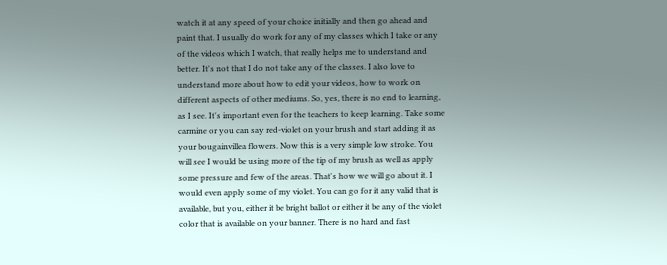watch it at any speed of your choice initially and then go ahead and paint that. I usually do work for any of my classes which I take or any of the videos which I watch, that really helps me to understand and better. It's not that I do not take any of the classes. I also love to understand more about how to edit your videos, how to work on different aspects of other mediums. So, yes, there is no end to learning, as I see. It's important even for the teachers to keep learning. Take some carmine or you can say red-violet on your brush and start adding it as your bougainvillea flowers. Now this is a very simple low stroke. You will see I would be using more of the tip of my brush as well as apply some pressure and few of the areas. That's how we will go about it. I would even apply some of my violet. You can go for it any valid that is available, but you, either it be bright ballot or either it be any of the violet color that is available on your banner. There is no hard and fast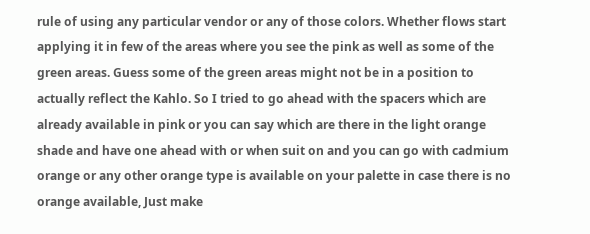rule of using any particular vendor or any of those colors. Whether flows start applying it in few of the areas where you see the pink as well as some of the green areas. Guess some of the green areas might not be in a position to actually reflect the Kahlo. So I tried to go ahead with the spacers which are already available in pink or you can say which are there in the light orange shade and have one ahead with or when suit on and you can go with cadmium orange or any other orange type is available on your palette in case there is no orange available, Just make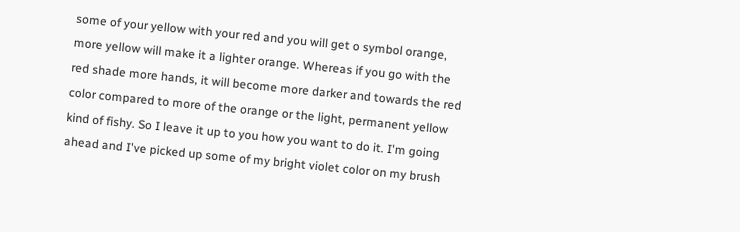some of your yellow with your red and you will get o symbol orange, more yellow will make it a lighter orange. Whereas if you go with the red shade more hands, it will become more darker and towards the red color compared to more of the orange or the light, permanent yellow kind of fishy. So I leave it up to you how you want to do it. I'm going ahead and I've picked up some of my bright violet color on my brush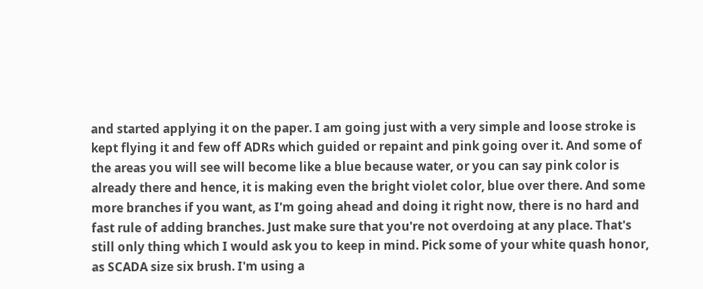and started applying it on the paper. I am going just with a very simple and loose stroke is kept flying it and few off ADRs which guided or repaint and pink going over it. And some of the areas you will see will become like a blue because water, or you can say pink color is already there and hence, it is making even the bright violet color, blue over there. And some more branches if you want, as I'm going ahead and doing it right now, there is no hard and fast rule of adding branches. Just make sure that you're not overdoing at any place. That's still only thing which I would ask you to keep in mind. Pick some of your white quash honor, as SCADA size six brush. I'm using a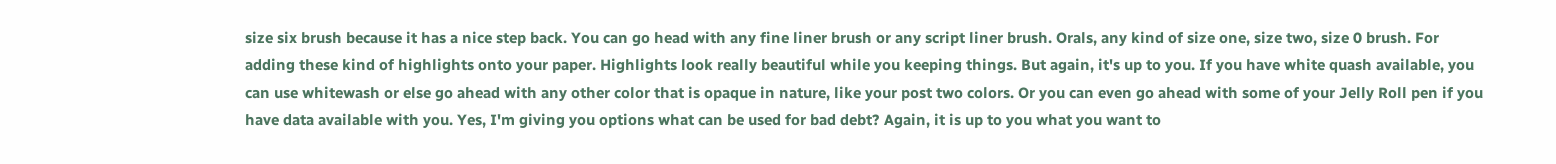size six brush because it has a nice step back. You can go head with any fine liner brush or any script liner brush. Orals, any kind of size one, size two, size 0 brush. For adding these kind of highlights onto your paper. Highlights look really beautiful while you keeping things. But again, it's up to you. If you have white quash available, you can use whitewash or else go ahead with any other color that is opaque in nature, like your post two colors. Or you can even go ahead with some of your Jelly Roll pen if you have data available with you. Yes, I'm giving you options what can be used for bad debt? Again, it is up to you what you want to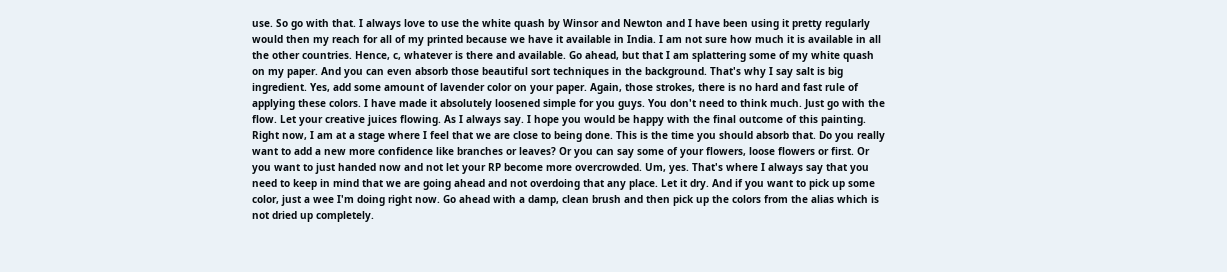use. So go with that. I always love to use the white quash by Winsor and Newton and I have been using it pretty regularly would then my reach for all of my printed because we have it available in India. I am not sure how much it is available in all the other countries. Hence, c, whatever is there and available. Go ahead, but that I am splattering some of my white quash on my paper. And you can even absorb those beautiful sort techniques in the background. That's why I say salt is big ingredient. Yes, add some amount of lavender color on your paper. Again, those strokes, there is no hard and fast rule of applying these colors. I have made it absolutely loosened simple for you guys. You don't need to think much. Just go with the flow. Let your creative juices flowing. As I always say. I hope you would be happy with the final outcome of this painting. Right now, I am at a stage where I feel that we are close to being done. This is the time you should absorb that. Do you really want to add a new more confidence like branches or leaves? Or you can say some of your flowers, loose flowers or first. Or you want to just handed now and not let your RP become more overcrowded. Um, yes. That's where I always say that you need to keep in mind that we are going ahead and not overdoing that any place. Let it dry. And if you want to pick up some color, just a wee I'm doing right now. Go ahead with a damp, clean brush and then pick up the colors from the alias which is not dried up completely.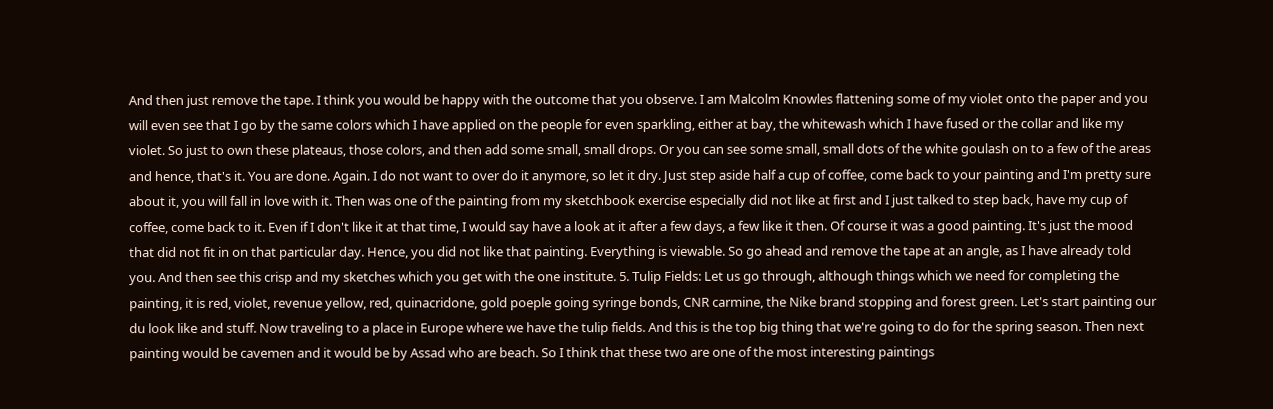And then just remove the tape. I think you would be happy with the outcome that you observe. I am Malcolm Knowles flattening some of my violet onto the paper and you will even see that I go by the same colors which I have applied on the people for even sparkling, either at bay, the whitewash which I have fused or the collar and like my violet. So just to own these plateaus, those colors, and then add some small, small drops. Or you can see some small, small dots of the white goulash on to a few of the areas and hence, that's it. You are done. Again. I do not want to over do it anymore, so let it dry. Just step aside half a cup of coffee, come back to your painting and I'm pretty sure about it, you will fall in love with it. Then was one of the painting from my sketchbook exercise especially did not like at first and I just talked to step back, have my cup of coffee, come back to it. Even if I don't like it at that time, I would say have a look at it after a few days, a few like it then. Of course it was a good painting. It's just the mood that did not fit in on that particular day. Hence, you did not like that painting. Everything is viewable. So go ahead and remove the tape at an angle, as I have already told you. And then see this crisp and my sketches which you get with the one institute. 5. Tulip Fields: Let us go through, although things which we need for completing the painting, it is red, violet, revenue yellow, red, quinacridone, gold poeple going syringe bonds, CNR carmine, the Nike brand stopping and forest green. Let's start painting our du look like and stuff. Now traveling to a place in Europe where we have the tulip fields. And this is the top big thing that we're going to do for the spring season. Then next painting would be cavemen and it would be by Assad who are beach. So I think that these two are one of the most interesting paintings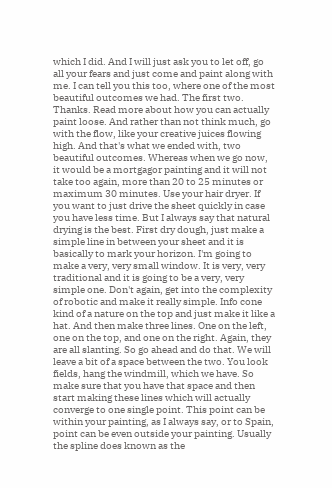which I did. And I will just ask you to let off, go all your fears and just come and paint along with me. I can tell you this too, where one of the most beautiful outcomes we had. The first two. Thanks. Read more about how you can actually paint loose. And rather than not think much, go with the flow, like your creative juices flowing high. And that's what we ended with, two beautiful outcomes. Whereas when we go now, it would be a mortgagor painting and it will not take too again, more than 20 to 25 minutes or maximum 30 minutes. Use your hair dryer. If you want to just drive the sheet quickly in case you have less time. But I always say that natural drying is the best. First dry dough, just make a simple line in between your sheet and it is basically to mark your horizon. I'm going to make a very, very small window. It is very, very traditional and it is going to be a very, very simple one. Don't again, get into the complexity of robotic and make it really simple. Info cone kind of a nature on the top and just make it like a hat. And then make three lines. One on the left, one on the top, and one on the right. Again, they are all slanting. So go ahead and do that. We will leave a bit of a space between the two. You look fields, hang the windmill, which we have. So make sure that you have that space and then start making these lines which will actually converge to one single point. This point can be within your painting, as I always say, or to Spain, point can be even outside your painting. Usually the spline does known as the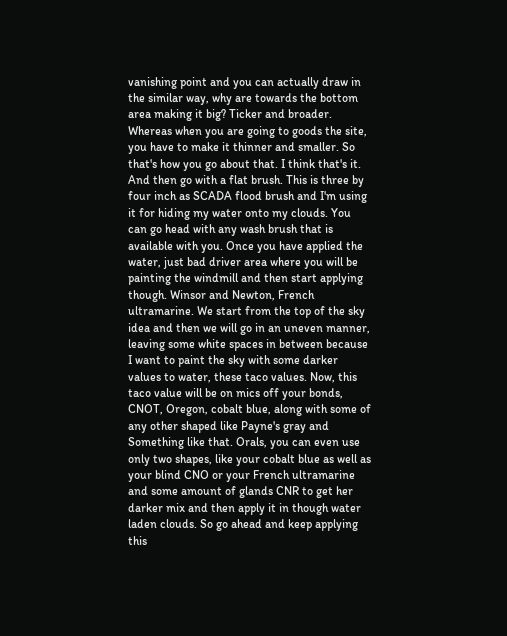vanishing point and you can actually draw in the similar way, why are towards the bottom area making it big? Ticker and broader. Whereas when you are going to goods the site, you have to make it thinner and smaller. So that's how you go about that. I think that's it. And then go with a flat brush. This is three by four inch as SCADA flood brush and I'm using it for hiding my water onto my clouds. You can go head with any wash brush that is available with you. Once you have applied the water, just bad driver area where you will be painting the windmill and then start applying though. Winsor and Newton, French ultramarine. We start from the top of the sky idea and then we will go in an uneven manner, leaving some white spaces in between because I want to paint the sky with some darker values to water, these taco values. Now, this taco value will be on mics off your bonds, CNOT, Oregon, cobalt blue, along with some of any other shaped like Payne's gray and Something like that. Orals, you can even use only two shapes, like your cobalt blue as well as your blind CNO or your French ultramarine and some amount of glands CNR to get her darker mix and then apply it in though water laden clouds. So go ahead and keep applying this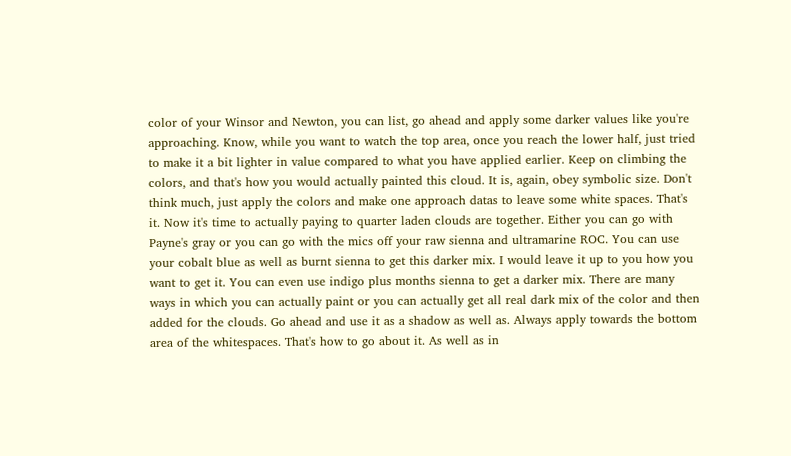color of your Winsor and Newton, you can list, go ahead and apply some darker values like you're approaching. Know, while you want to watch the top area, once you reach the lower half, just tried to make it a bit lighter in value compared to what you have applied earlier. Keep on climbing the colors, and that's how you would actually painted this cloud. It is, again, obey symbolic size. Don't think much, just apply the colors and make one approach datas to leave some white spaces. That's it. Now it's time to actually paying to quarter laden clouds are together. Either you can go with Payne's gray or you can go with the mics off your raw sienna and ultramarine ROC. You can use your cobalt blue as well as burnt sienna to get this darker mix. I would leave it up to you how you want to get it. You can even use indigo plus months sienna to get a darker mix. There are many ways in which you can actually paint or you can actually get all real dark mix of the color and then added for the clouds. Go ahead and use it as a shadow as well as. Always apply towards the bottom area of the whitespaces. That's how to go about it. As well as in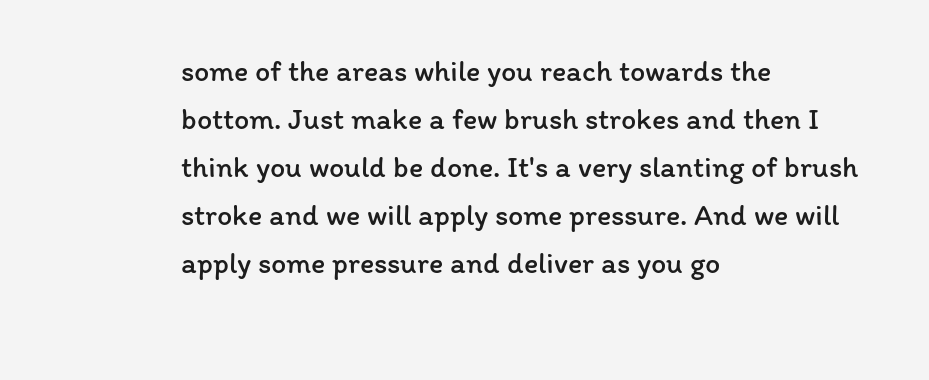some of the areas while you reach towards the bottom. Just make a few brush strokes and then I think you would be done. It's a very slanting of brush stroke and we will apply some pressure. And we will apply some pressure and deliver as you go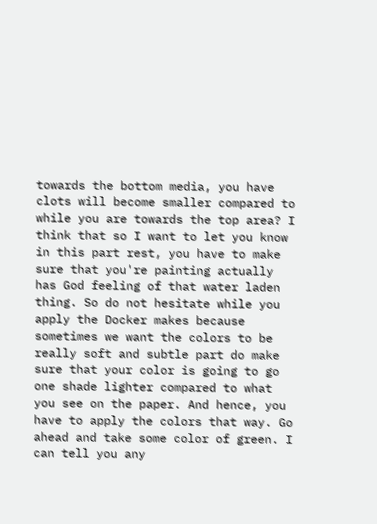towards the bottom media, you have clots will become smaller compared to while you are towards the top area? I think that so I want to let you know in this part rest, you have to make sure that you're painting actually has God feeling of that water laden thing. So do not hesitate while you apply the Docker makes because sometimes we want the colors to be really soft and subtle part do make sure that your color is going to go one shade lighter compared to what you see on the paper. And hence, you have to apply the colors that way. Go ahead and take some color of green. I can tell you any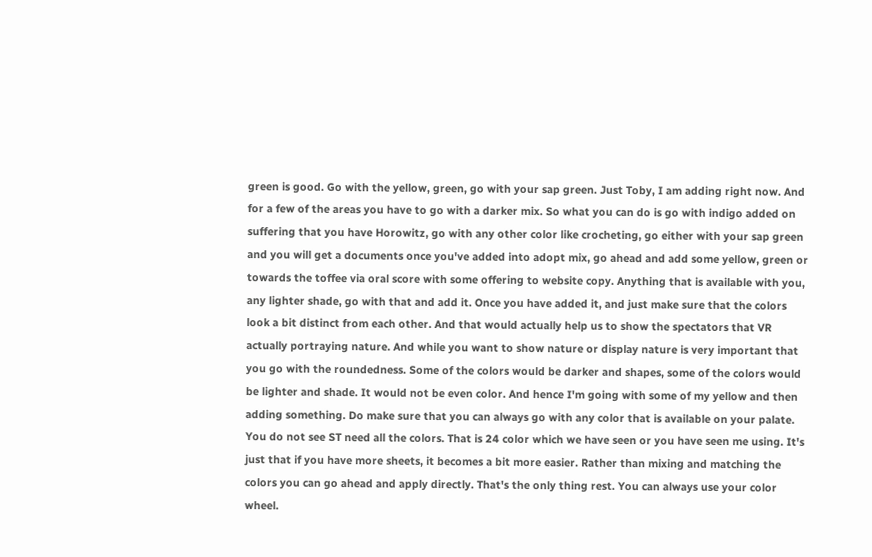green is good. Go with the yellow, green, go with your sap green. Just Toby, I am adding right now. And for a few of the areas you have to go with a darker mix. So what you can do is go with indigo added on suffering that you have Horowitz, go with any other color like crocheting, go either with your sap green and you will get a documents once you've added into adopt mix, go ahead and add some yellow, green or towards the toffee via oral score with some offering to website copy. Anything that is available with you, any lighter shade, go with that and add it. Once you have added it, and just make sure that the colors look a bit distinct from each other. And that would actually help us to show the spectators that VR actually portraying nature. And while you want to show nature or display nature is very important that you go with the roundedness. Some of the colors would be darker and shapes, some of the colors would be lighter and shade. It would not be even color. And hence I'm going with some of my yellow and then adding something. Do make sure that you can always go with any color that is available on your palate. You do not see ST need all the colors. That is 24 color which we have seen or you have seen me using. It's just that if you have more sheets, it becomes a bit more easier. Rather than mixing and matching the colors you can go ahead and apply directly. That's the only thing rest. You can always use your color wheel.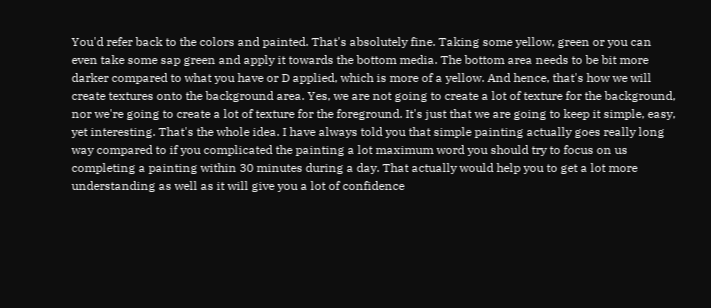You'd refer back to the colors and painted. That's absolutely fine. Taking some yellow, green or you can even take some sap green and apply it towards the bottom media. The bottom area needs to be bit more darker compared to what you have or D applied, which is more of a yellow. And hence, that's how we will create textures onto the background area. Yes, we are not going to create a lot of texture for the background, nor we're going to create a lot of texture for the foreground. It's just that we are going to keep it simple, easy, yet interesting. That's the whole idea. I have always told you that simple painting actually goes really long way compared to if you complicated the painting a lot maximum word you should try to focus on us completing a painting within 30 minutes during a day. That actually would help you to get a lot more understanding as well as it will give you a lot of confidence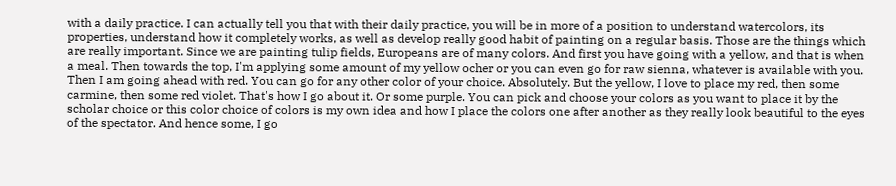with a daily practice. I can actually tell you that with their daily practice, you will be in more of a position to understand watercolors, its properties, understand how it completely works, as well as develop really good habit of painting on a regular basis. Those are the things which are really important. Since we are painting tulip fields, Europeans are of many colors. And first you have going with a yellow, and that is when a meal. Then towards the top, I'm applying some amount of my yellow ocher or you can even go for raw sienna, whatever is available with you. Then I am going ahead with red. You can go for any other color of your choice. Absolutely. But the yellow, I love to place my red, then some carmine, then some red violet. That's how I go about it. Or some purple. You can pick and choose your colors as you want to place it by the scholar choice or this color choice of colors is my own idea and how I place the colors one after another as they really look beautiful to the eyes of the spectator. And hence some, I go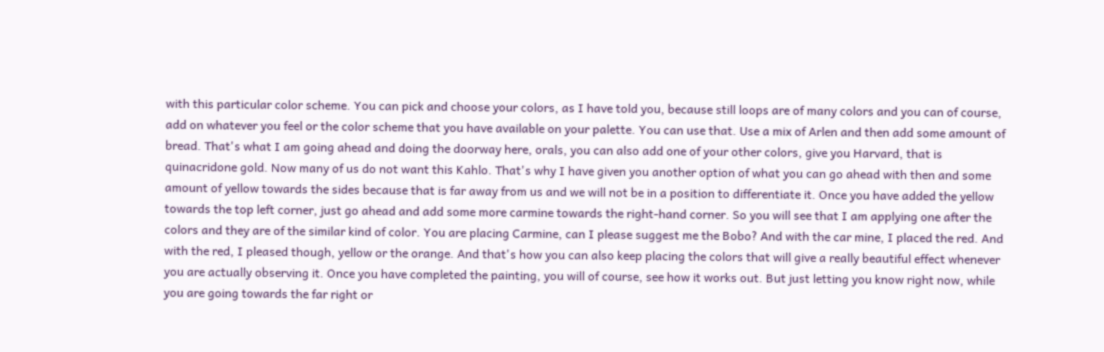with this particular color scheme. You can pick and choose your colors, as I have told you, because still loops are of many colors and you can of course, add on whatever you feel or the color scheme that you have available on your palette. You can use that. Use a mix of Arlen and then add some amount of bread. That's what I am going ahead and doing the doorway here, orals, you can also add one of your other colors, give you Harvard, that is quinacridone gold. Now many of us do not want this Kahlo. That's why I have given you another option of what you can go ahead with then and some amount of yellow towards the sides because that is far away from us and we will not be in a position to differentiate it. Once you have added the yellow towards the top left corner, just go ahead and add some more carmine towards the right-hand corner. So you will see that I am applying one after the colors and they are of the similar kind of color. You are placing Carmine, can I please suggest me the Bobo? And with the car mine, I placed the red. And with the red, I pleased though, yellow or the orange. And that's how you can also keep placing the colors that will give a really beautiful effect whenever you are actually observing it. Once you have completed the painting, you will of course, see how it works out. But just letting you know right now, while you are going towards the far right or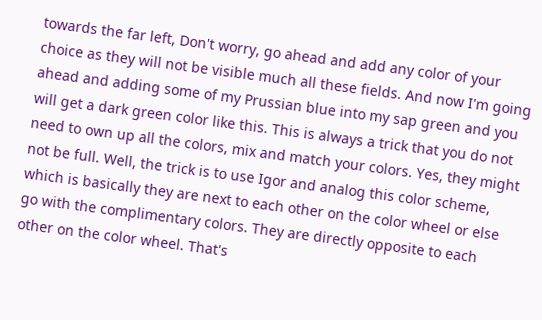towards the far left, Don't worry, go ahead and add any color of your choice as they will not be visible much all these fields. And now I'm going ahead and adding some of my Prussian blue into my sap green and you will get a dark green color like this. This is always a trick that you do not need to own up all the colors, mix and match your colors. Yes, they might not be full. Well, the trick is to use Igor and analog this color scheme, which is basically they are next to each other on the color wheel or else go with the complimentary colors. They are directly opposite to each other on the color wheel. That's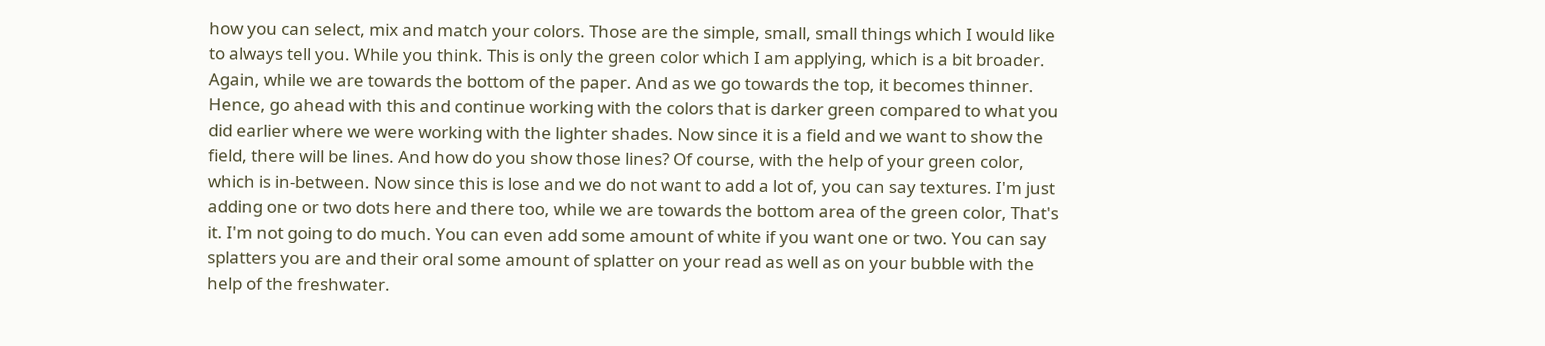how you can select, mix and match your colors. Those are the simple, small, small things which I would like to always tell you. While you think. This is only the green color which I am applying, which is a bit broader. Again, while we are towards the bottom of the paper. And as we go towards the top, it becomes thinner. Hence, go ahead with this and continue working with the colors that is darker green compared to what you did earlier where we were working with the lighter shades. Now since it is a field and we want to show the field, there will be lines. And how do you show those lines? Of course, with the help of your green color, which is in-between. Now since this is lose and we do not want to add a lot of, you can say textures. I'm just adding one or two dots here and there too, while we are towards the bottom area of the green color, That's it. I'm not going to do much. You can even add some amount of white if you want one or two. You can say splatters you are and their oral some amount of splatter on your read as well as on your bubble with the help of the freshwater.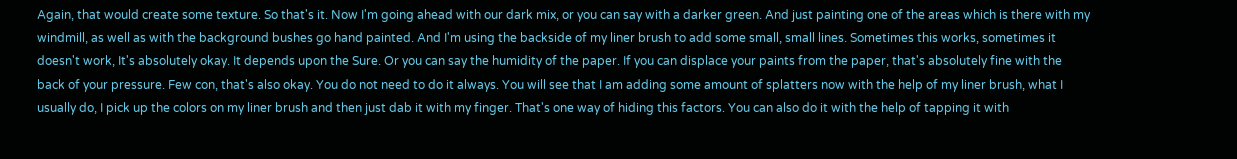Again, that would create some texture. So that's it. Now I'm going ahead with our dark mix, or you can say with a darker green. And just painting one of the areas which is there with my windmill, as well as with the background bushes go hand painted. And I'm using the backside of my liner brush to add some small, small lines. Sometimes this works, sometimes it doesn't work, It's absolutely okay. It depends upon the Sure. Or you can say the humidity of the paper. If you can displace your paints from the paper, that's absolutely fine with the back of your pressure. Few con, that's also okay. You do not need to do it always. You will see that I am adding some amount of splatters now with the help of my liner brush, what I usually do, I pick up the colors on my liner brush and then just dab it with my finger. That's one way of hiding this factors. You can also do it with the help of tapping it with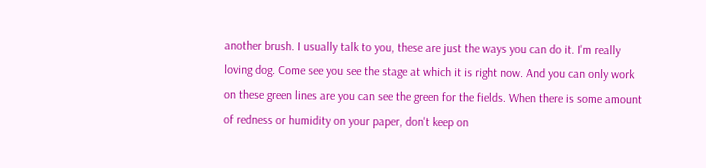another brush. I usually talk to you, these are just the ways you can do it. I'm really loving dog. Come see you see the stage at which it is right now. And you can only work on these green lines are you can see the green for the fields. When there is some amount of redness or humidity on your paper, don't keep on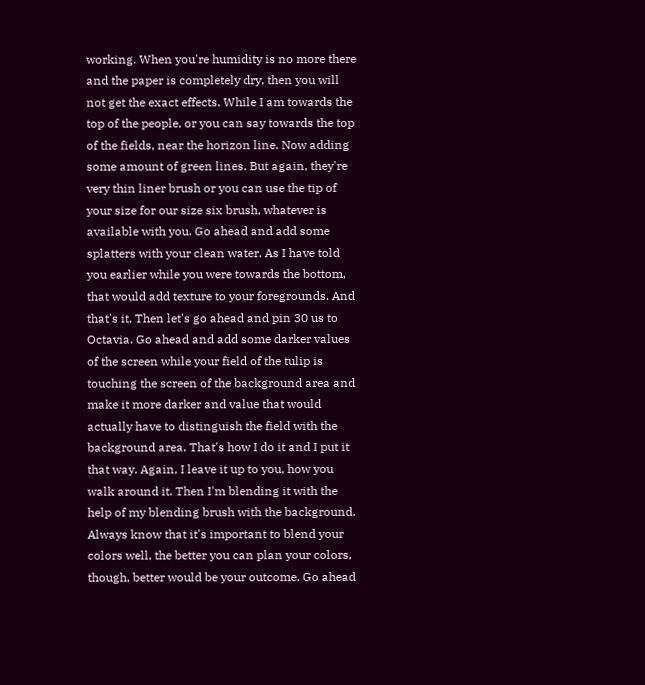working. When you're humidity is no more there and the paper is completely dry, then you will not get the exact effects. While I am towards the top of the people, or you can say towards the top of the fields, near the horizon line. Now adding some amount of green lines. But again, they're very thin liner brush or you can use the tip of your size for our size six brush, whatever is available with you. Go ahead and add some splatters with your clean water. As I have told you earlier while you were towards the bottom, that would add texture to your foregrounds. And that's it. Then let's go ahead and pin 30 us to Octavia. Go ahead and add some darker values of the screen while your field of the tulip is touching the screen of the background area and make it more darker and value that would actually have to distinguish the field with the background area. That's how I do it and I put it that way. Again, I leave it up to you, how you walk around it. Then I'm blending it with the help of my blending brush with the background. Always know that it's important to blend your colors well, the better you can plan your colors, though, better would be your outcome. Go ahead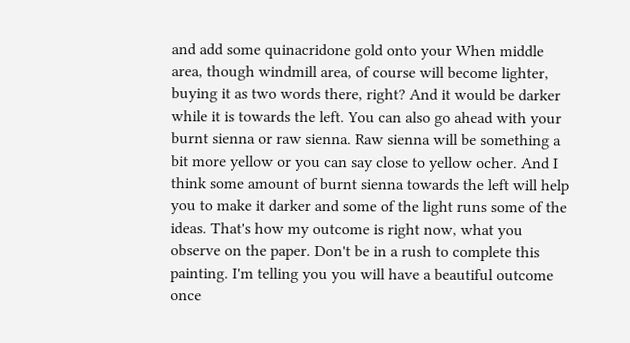and add some quinacridone gold onto your When middle area, though windmill area, of course will become lighter, buying it as two words there, right? And it would be darker while it is towards the left. You can also go ahead with your burnt sienna or raw sienna. Raw sienna will be something a bit more yellow or you can say close to yellow ocher. And I think some amount of burnt sienna towards the left will help you to make it darker and some of the light runs some of the ideas. That's how my outcome is right now, what you observe on the paper. Don't be in a rush to complete this painting. I'm telling you you will have a beautiful outcome once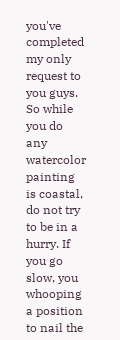you've completed my only request to you guys. So while you do any watercolor painting is coastal, do not try to be in a hurry. If you go slow, you whooping a position to nail the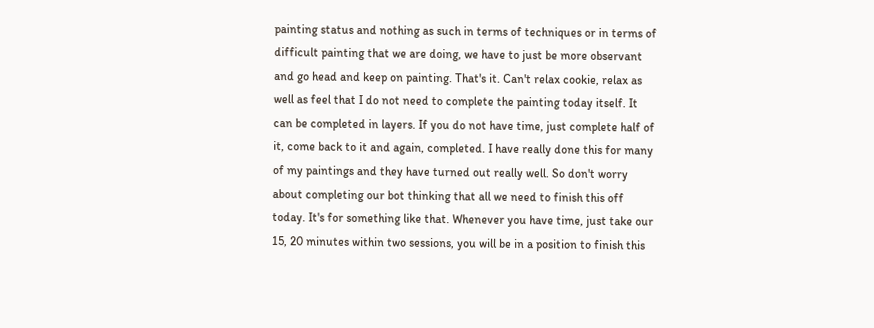painting status and nothing as such in terms of techniques or in terms of difficult painting that we are doing, we have to just be more observant and go head and keep on painting. That's it. Can't relax cookie, relax as well as feel that I do not need to complete the painting today itself. It can be completed in layers. If you do not have time, just complete half of it, come back to it and again, completed. I have really done this for many of my paintings and they have turned out really well. So don't worry about completing our bot thinking that all we need to finish this off today. It's for something like that. Whenever you have time, just take our 15, 20 minutes within two sessions, you will be in a position to finish this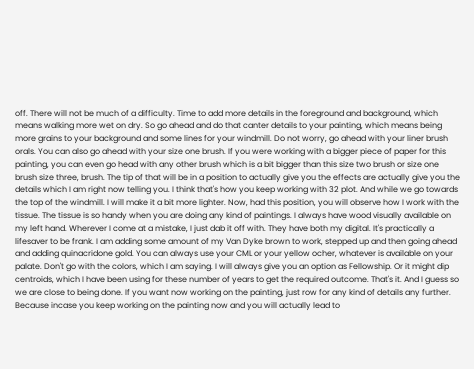off. There will not be much of a difficulty. Time to add more details in the foreground and background, which means walking more wet on dry. So go ahead and do that canter details to your painting, which means being more grains to your background and some lines for your windmill. Do not worry, go ahead with your liner brush orals. You can also go ahead with your size one brush. If you were working with a bigger piece of paper for this painting, you can even go head with any other brush which is a bit bigger than this size two brush or size one brush size three, brush. The tip of that will be in a position to actually give you the effects are actually give you the details which I am right now telling you. I think that's how you keep working with 32 plot. And while we go towards the top of the windmill. I will make it a bit more lighter. Now, had this position, you will observe how I work with the tissue. The tissue is so handy when you are doing any kind of paintings. I always have wood visually available on my left hand. Wherever I come at a mistake, I just dab it off with. They have both my digital. It's practically a lifesaver to be frank. I am adding some amount of my Van Dyke brown to work, stepped up and then going ahead and adding quinacridone gold. You can always use your CML or your yellow ocher, whatever is available on your palate. Don't go with the colors, which I am saying. I will always give you an option as Fellowship. Or it might dip centroids, which I have been using for these number of years to get the required outcome. That's it. And I guess so we are close to being done. If you want now working on the painting, just row for any kind of details any further. Because incase you keep working on the painting now and you will actually lead to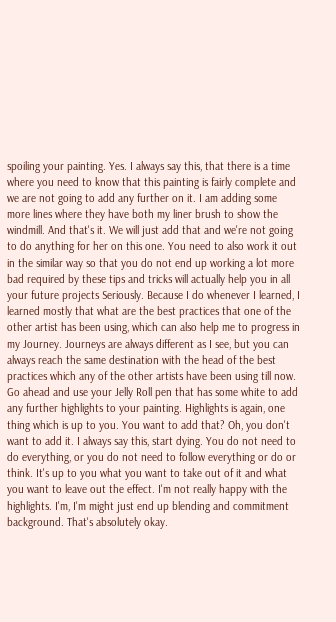spoiling your painting. Yes. I always say this, that there is a time where you need to know that this painting is fairly complete and we are not going to add any further on it. I am adding some more lines where they have both my liner brush to show the windmill. And that's it. We will just add that and we're not going to do anything for her on this one. You need to also work it out in the similar way so that you do not end up working a lot more bad required by these tips and tricks will actually help you in all your future projects Seriously. Because I do whenever I learned, I learned mostly that what are the best practices that one of the other artist has been using, which can also help me to progress in my Journey. Journeys are always different as I see, but you can always reach the same destination with the head of the best practices which any of the other artists have been using till now. Go ahead and use your Jelly Roll pen that has some white to add any further highlights to your painting. Highlights is again, one thing which is up to you. You want to add that? Oh, you don't want to add it. I always say this, start dying. You do not need to do everything, or you do not need to follow everything or do or think. It's up to you what you want to take out of it and what you want to leave out the effect. I'm not really happy with the highlights. I'm, I'm might just end up blending and commitment background. That's absolutely okay.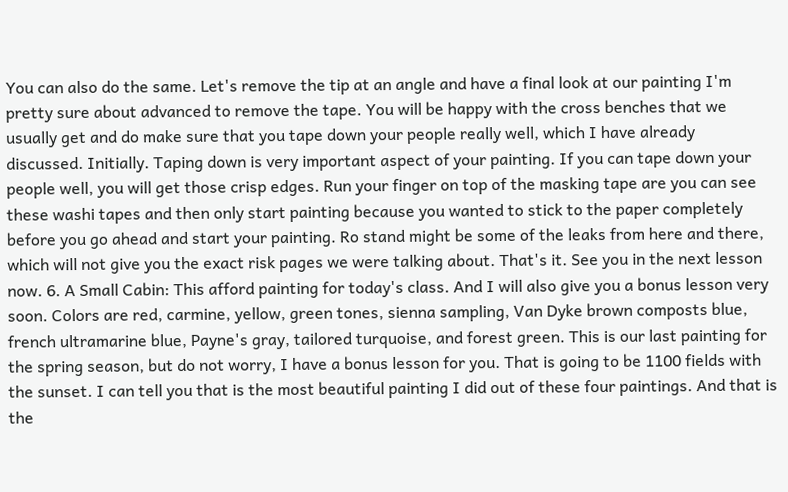You can also do the same. Let's remove the tip at an angle and have a final look at our painting I'm pretty sure about advanced to remove the tape. You will be happy with the cross benches that we usually get and do make sure that you tape down your people really well, which I have already discussed. Initially. Taping down is very important aspect of your painting. If you can tape down your people well, you will get those crisp edges. Run your finger on top of the masking tape are you can see these washi tapes and then only start painting because you wanted to stick to the paper completely before you go ahead and start your painting. Ro stand might be some of the leaks from here and there, which will not give you the exact risk pages we were talking about. That's it. See you in the next lesson now. 6. A Small Cabin: This afford painting for today's class. And I will also give you a bonus lesson very soon. Colors are red, carmine, yellow, green tones, sienna sampling, Van Dyke brown composts blue, french ultramarine blue, Payne's gray, tailored turquoise, and forest green. This is our last painting for the spring season, but do not worry, I have a bonus lesson for you. That is going to be 1100 fields with the sunset. I can tell you that is the most beautiful painting I did out of these four paintings. And that is the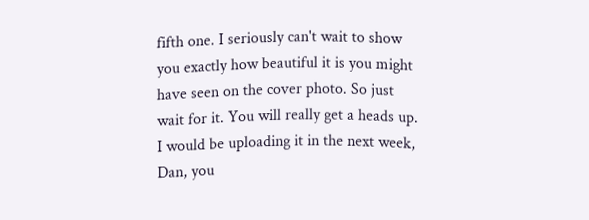fifth one. I seriously can't wait to show you exactly how beautiful it is you might have seen on the cover photo. So just wait for it. You will really get a heads up. I would be uploading it in the next week, Dan, you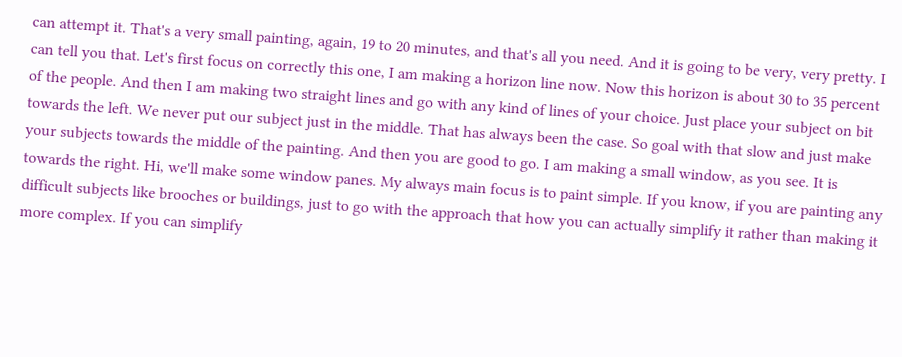can attempt it. That's a very small painting, again, 19 to 20 minutes, and that's all you need. And it is going to be very, very pretty. I can tell you that. Let's first focus on correctly this one, I am making a horizon line now. Now this horizon is about 30 to 35 percent of the people. And then I am making two straight lines and go with any kind of lines of your choice. Just place your subject on bit towards the left. We never put our subject just in the middle. That has always been the case. So goal with that slow and just make your subjects towards the middle of the painting. And then you are good to go. I am making a small window, as you see. It is towards the right. Hi, we'll make some window panes. My always main focus is to paint simple. If you know, if you are painting any difficult subjects like brooches or buildings, just to go with the approach that how you can actually simplify it rather than making it more complex. If you can simplify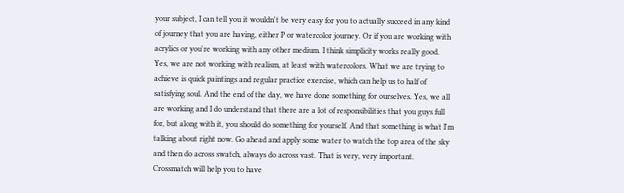your subject, I can tell you it wouldn't be very easy for you to actually succeed in any kind of journey that you are having, either P or watercolor journey. Or if you are working with acrylics or you're working with any other medium. I think simplicity works really good. Yes, we are not working with realism, at least with watercolors. What we are trying to achieve is quick paintings and regular practice exercise, which can help us to half of satisfying soul. And the end of the day, we have done something for ourselves. Yes, we all are working and I do understand that there are a lot of responsibilities that you guys full for, but along with it, you should do something for yourself. And that something is what I'm talking about right now. Go ahead and apply some water to watch the top area of the sky and then do across swatch, always do across vast. That is very, very important. Crossmatch will help you to have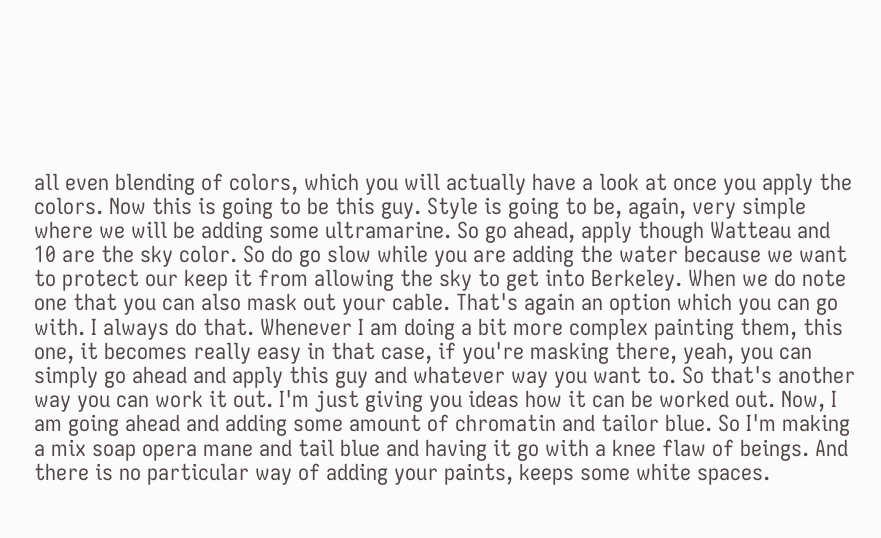all even blending of colors, which you will actually have a look at once you apply the colors. Now this is going to be this guy. Style is going to be, again, very simple where we will be adding some ultramarine. So go ahead, apply though Watteau and 10 are the sky color. So do go slow while you are adding the water because we want to protect our keep it from allowing the sky to get into Berkeley. When we do note one that you can also mask out your cable. That's again an option which you can go with. I always do that. Whenever I am doing a bit more complex painting them, this one, it becomes really easy in that case, if you're masking there, yeah, you can simply go ahead and apply this guy and whatever way you want to. So that's another way you can work it out. I'm just giving you ideas how it can be worked out. Now, I am going ahead and adding some amount of chromatin and tailor blue. So I'm making a mix soap opera mane and tail blue and having it go with a knee flaw of beings. And there is no particular way of adding your paints, keeps some white spaces.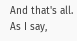And that's all. As I say,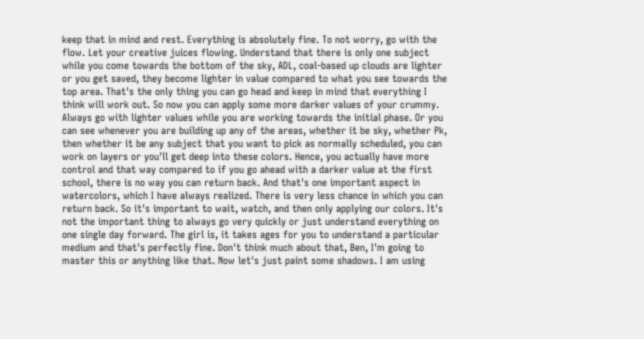keep that in mind and rest. Everything is absolutely fine. To not worry, go with the flow. Let your creative juices flowing. Understand that there is only one subject while you come towards the bottom of the sky, ADL, coal-based up clouds are lighter or you get saved, they become lighter in value compared to what you see towards the top area. That's the only thing you can go head and keep in mind that everything I think will work out. So now you can apply some more darker values of your crummy. Always go with lighter values while you are working towards the initial phase. Or you can see whenever you are building up any of the areas, whether it be sky, whether Pk, then whether it be any subject that you want to pick as normally scheduled, you can work on layers or you'll get deep into these colors. Hence, you actually have more control and that way compared to if you go ahead with a darker value at the first school, there is no way you can return back. And that's one important aspect in watercolors, which I have always realized. There is very less chance in which you can return back. So it's important to wait, watch, and then only applying our colors. It's not the important thing to always go very quickly or just understand everything on one single day forward. The girl is, it takes ages for you to understand a particular medium and that's perfectly fine. Don't think much about that, Ben, I'm going to master this or anything like that. Now let's just paint some shadows. I am using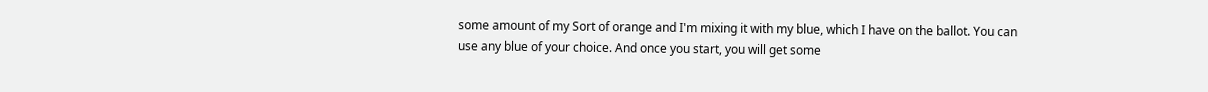some amount of my Sort of orange and I'm mixing it with my blue, which I have on the ballot. You can use any blue of your choice. And once you start, you will get some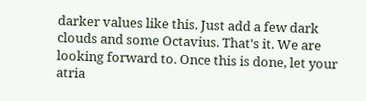darker values like this. Just add a few dark clouds and some Octavius. That's it. We are looking forward to. Once this is done, let your atria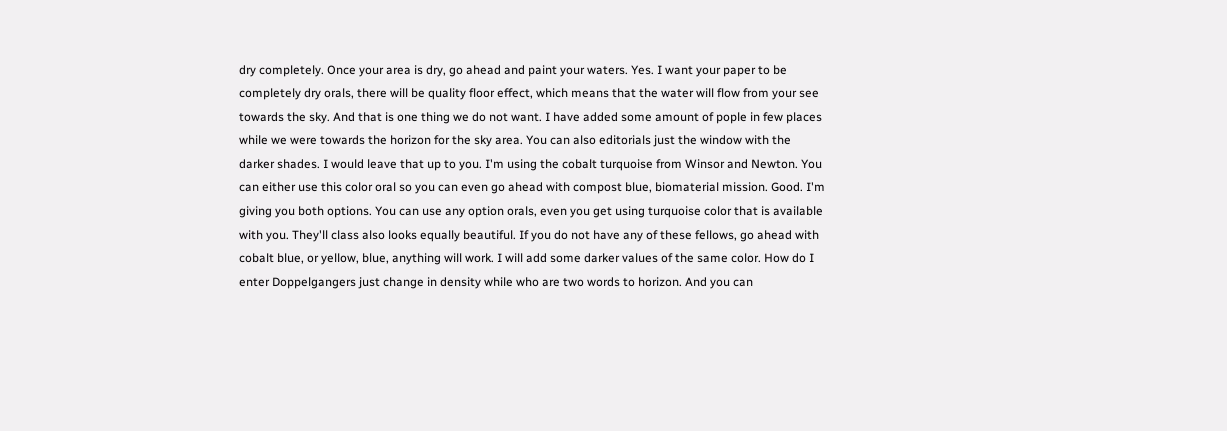dry completely. Once your area is dry, go ahead and paint your waters. Yes. I want your paper to be completely dry orals, there will be quality floor effect, which means that the water will flow from your see towards the sky. And that is one thing we do not want. I have added some amount of pople in few places while we were towards the horizon for the sky area. You can also editorials just the window with the darker shades. I would leave that up to you. I'm using the cobalt turquoise from Winsor and Newton. You can either use this color oral so you can even go ahead with compost blue, biomaterial mission. Good. I'm giving you both options. You can use any option orals, even you get using turquoise color that is available with you. They'll class also looks equally beautiful. If you do not have any of these fellows, go ahead with cobalt blue, or yellow, blue, anything will work. I will add some darker values of the same color. How do I enter Doppelgangers just change in density while who are two words to horizon. And you can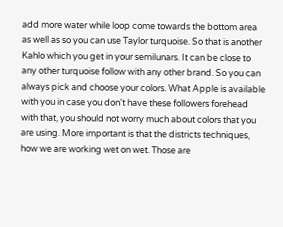add more water while loop come towards the bottom area as well as so you can use Taylor turquoise. So that is another Kahlo which you get in your semilunars. It can be close to any other turquoise follow with any other brand. So you can always pick and choose your colors. What Apple is available with you in case you don't have these followers forehead with that, you should not worry much about colors that you are using. More important is that the districts techniques, how we are working wet on wet. Those are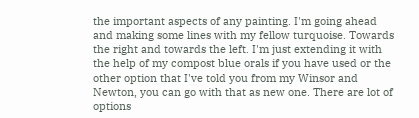the important aspects of any painting. I'm going ahead and making some lines with my fellow turquoise. Towards the right and towards the left. I'm just extending it with the help of my compost blue orals if you have used or the other option that I've told you from my Winsor and Newton, you can go with that as new one. There are lot of options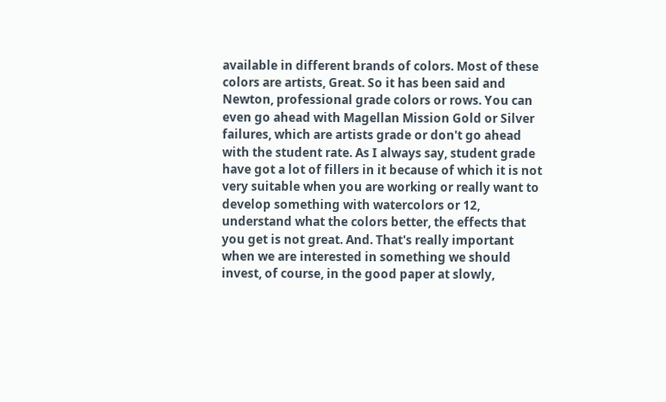available in different brands of colors. Most of these colors are artists, Great. So it has been said and Newton, professional grade colors or rows. You can even go ahead with Magellan Mission Gold or Silver failures, which are artists grade or don't go ahead with the student rate. As I always say, student grade have got a lot of fillers in it because of which it is not very suitable when you are working or really want to develop something with watercolors or 12, understand what the colors better, the effects that you get is not great. And. That's really important when we are interested in something we should invest, of course, in the good paper at slowly,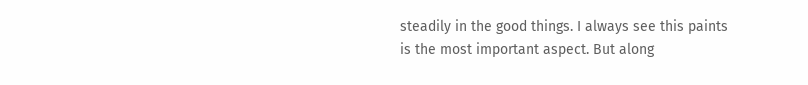steadily in the good things. I always see this paints is the most important aspect. But along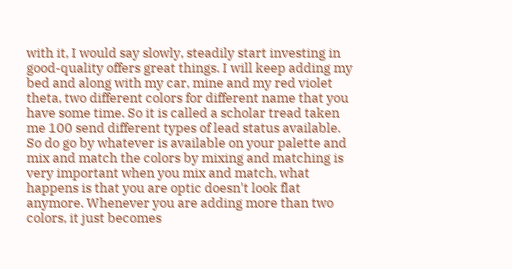with it, I would say slowly, steadily start investing in good-quality offers great things. I will keep adding my bed and along with my car, mine and my red violet theta, two different colors for different name that you have some time. So it is called a scholar tread taken me 100 send different types of lead status available. So do go by whatever is available on your palette and mix and match the colors by mixing and matching is very important when you mix and match, what happens is that you are optic doesn't look flat anymore. Whenever you are adding more than two colors, it just becomes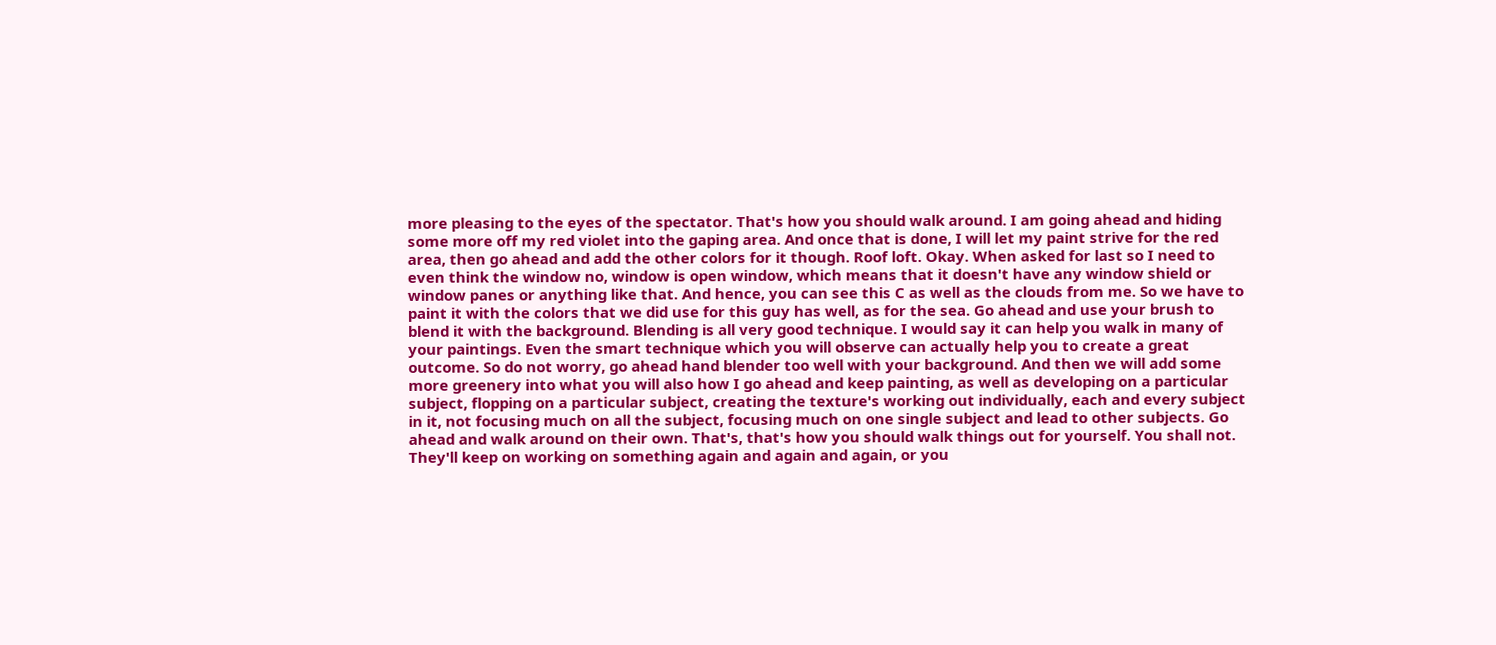more pleasing to the eyes of the spectator. That's how you should walk around. I am going ahead and hiding some more off my red violet into the gaping area. And once that is done, I will let my paint strive for the red area, then go ahead and add the other colors for it though. Roof loft. Okay. When asked for last so I need to even think the window no, window is open window, which means that it doesn't have any window shield or window panes or anything like that. And hence, you can see this C as well as the clouds from me. So we have to paint it with the colors that we did use for this guy has well, as for the sea. Go ahead and use your brush to blend it with the background. Blending is all very good technique. I would say it can help you walk in many of your paintings. Even the smart technique which you will observe can actually help you to create a great outcome. So do not worry, go ahead hand blender too well with your background. And then we will add some more greenery into what you will also how I go ahead and keep painting, as well as developing on a particular subject, flopping on a particular subject, creating the texture's working out individually, each and every subject in it, not focusing much on all the subject, focusing much on one single subject and lead to other subjects. Go ahead and walk around on their own. That's, that's how you should walk things out for yourself. You shall not. They'll keep on working on something again and again and again, or you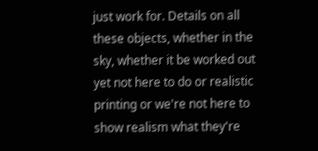just work for. Details on all these objects, whether in the sky, whether it be worked out yet not here to do or realistic printing or we're not here to show realism what they're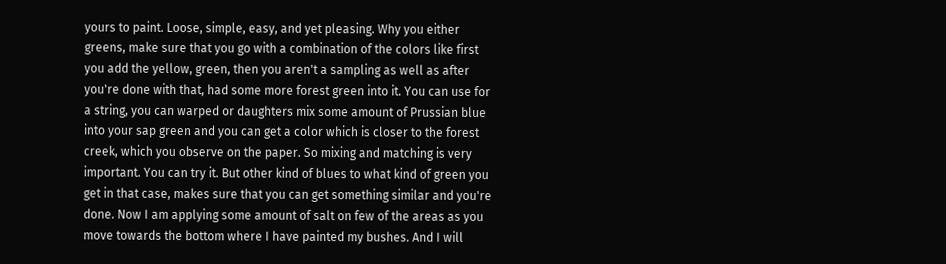yours to paint. Loose, simple, easy, and yet pleasing. Why you either greens, make sure that you go with a combination of the colors like first you add the yellow, green, then you aren't a sampling as well as after you're done with that, had some more forest green into it. You can use for a string, you can warped or daughters mix some amount of Prussian blue into your sap green and you can get a color which is closer to the forest creek, which you observe on the paper. So mixing and matching is very important. You can try it. But other kind of blues to what kind of green you get in that case, makes sure that you can get something similar and you're done. Now I am applying some amount of salt on few of the areas as you move towards the bottom where I have painted my bushes. And I will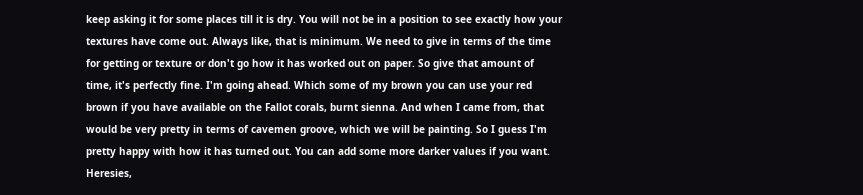keep asking it for some places till it is dry. You will not be in a position to see exactly how your textures have come out. Always like, that is minimum. We need to give in terms of the time for getting or texture or don't go how it has worked out on paper. So give that amount of time, it's perfectly fine. I'm going ahead. Which some of my brown you can use your red brown if you have available on the Fallot corals, burnt sienna. And when I came from, that would be very pretty in terms of cavemen groove, which we will be painting. So I guess I'm pretty happy with how it has turned out. You can add some more darker values if you want. Heresies,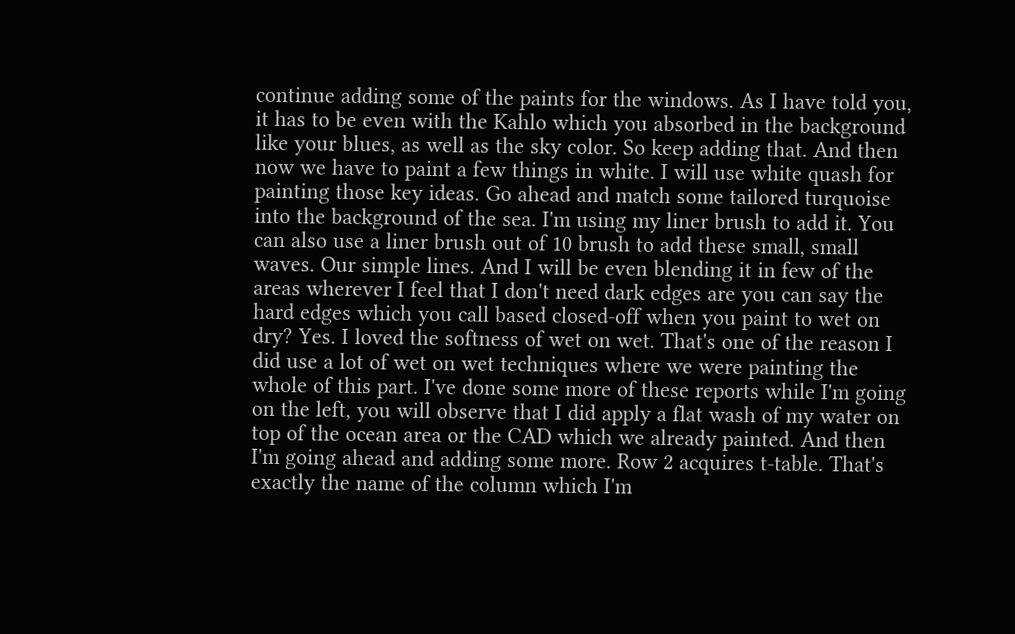continue adding some of the paints for the windows. As I have told you, it has to be even with the Kahlo which you absorbed in the background like your blues, as well as the sky color. So keep adding that. And then now we have to paint a few things in white. I will use white quash for painting those key ideas. Go ahead and match some tailored turquoise into the background of the sea. I'm using my liner brush to add it. You can also use a liner brush out of 10 brush to add these small, small waves. Our simple lines. And I will be even blending it in few of the areas wherever I feel that I don't need dark edges are you can say the hard edges which you call based closed-off when you paint to wet on dry? Yes. I loved the softness of wet on wet. That's one of the reason I did use a lot of wet on wet techniques where we were painting the whole of this part. I've done some more of these reports while I'm going on the left, you will observe that I did apply a flat wash of my water on top of the ocean area or the CAD which we already painted. And then I'm going ahead and adding some more. Row 2 acquires t-table. That's exactly the name of the column which I'm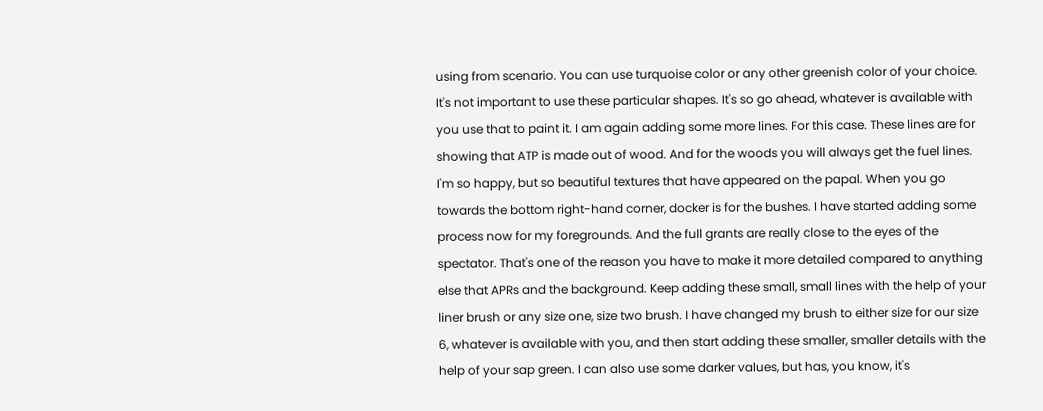using from scenario. You can use turquoise color or any other greenish color of your choice. It's not important to use these particular shapes. It's so go ahead, whatever is available with you use that to paint it. I am again adding some more lines. For this case. These lines are for showing that ATP is made out of wood. And for the woods you will always get the fuel lines. I'm so happy, but so beautiful textures that have appeared on the papal. When you go towards the bottom right-hand corner, docker is for the bushes. I have started adding some process now for my foregrounds. And the full grants are really close to the eyes of the spectator. That's one of the reason you have to make it more detailed compared to anything else that APRs and the background. Keep adding these small, small lines with the help of your liner brush or any size one, size two brush. I have changed my brush to either size for our size 6, whatever is available with you, and then start adding these smaller, smaller details with the help of your sap green. I can also use some darker values, but has, you know, it's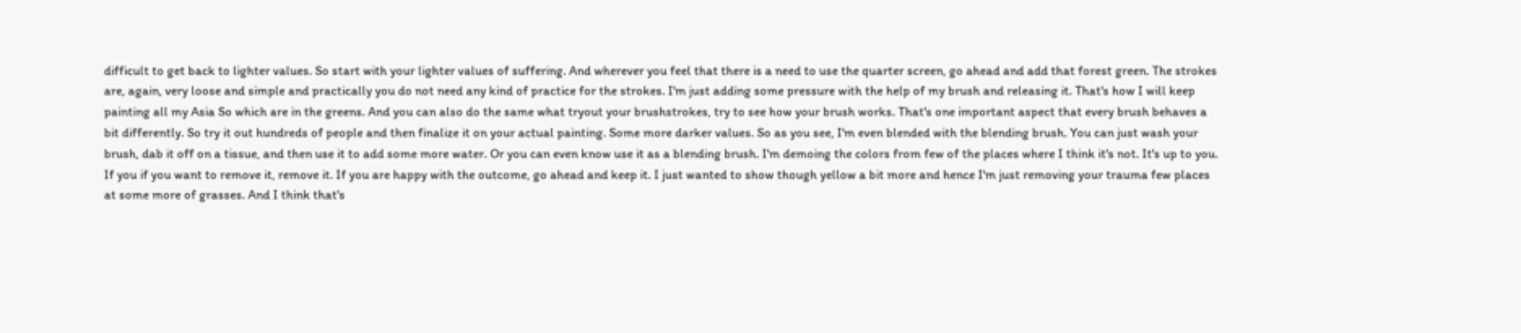difficult to get back to lighter values. So start with your lighter values of suffering. And wherever you feel that there is a need to use the quarter screen, go ahead and add that forest green. The strokes are, again, very loose and simple and practically you do not need any kind of practice for the strokes. I'm just adding some pressure with the help of my brush and releasing it. That's how I will keep painting all my Asia So which are in the greens. And you can also do the same what tryout your brushstrokes, try to see how your brush works. That's one important aspect that every brush behaves a bit differently. So try it out hundreds of people and then finalize it on your actual painting. Some more darker values. So as you see, I'm even blended with the blending brush. You can just wash your brush, dab it off on a tissue, and then use it to add some more water. Or you can even know use it as a blending brush. I'm demoing the colors from few of the places where I think it's not. It's up to you. If you if you want to remove it, remove it. If you are happy with the outcome, go ahead and keep it. I just wanted to show though yellow a bit more and hence I'm just removing your trauma few places at some more of grasses. And I think that's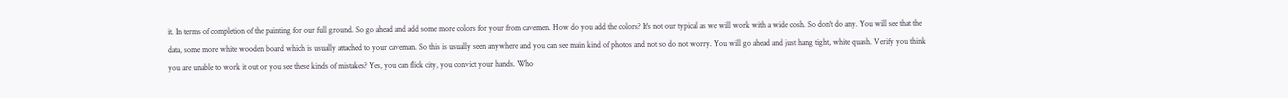it. In terms of completion of the painting for our full ground. So go ahead and add some more colors for your from cavemen. How do you add the colors? It's not our typical as we will work with a wide cosh. So don't do any. You will see that the data, some more white wooden board which is usually attached to your caveman. So this is usually seen anywhere and you can see main kind of photos and not so do not worry. You will go ahead and just hang tight, white quash. Verify you think you are unable to work it out or you see these kinds of mistakes? Yes, you can flick city, you convict your hands. Who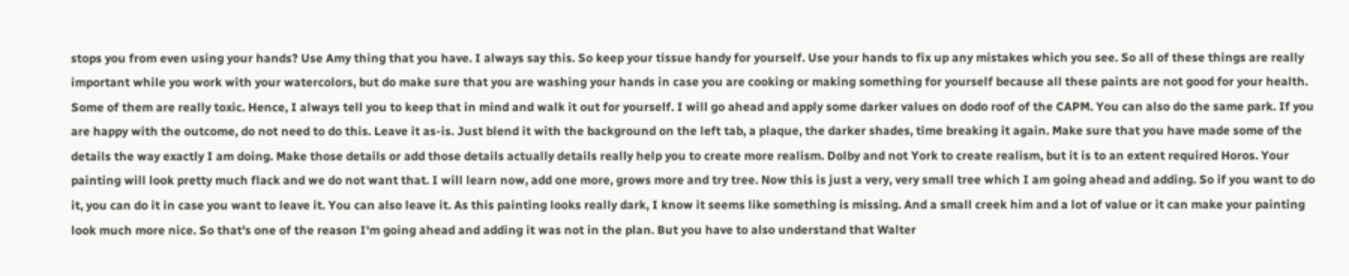stops you from even using your hands? Use Amy thing that you have. I always say this. So keep your tissue handy for yourself. Use your hands to fix up any mistakes which you see. So all of these things are really important while you work with your watercolors, but do make sure that you are washing your hands in case you are cooking or making something for yourself because all these paints are not good for your health. Some of them are really toxic. Hence, I always tell you to keep that in mind and walk it out for yourself. I will go ahead and apply some darker values on dodo roof of the CAPM. You can also do the same park. If you are happy with the outcome, do not need to do this. Leave it as-is. Just blend it with the background on the left tab, a plaque, the darker shades, time breaking it again. Make sure that you have made some of the details the way exactly I am doing. Make those details or add those details actually details really help you to create more realism. Dolby and not York to create realism, but it is to an extent required Horos. Your painting will look pretty much flack and we do not want that. I will learn now, add one more, grows more and try tree. Now this is just a very, very small tree which I am going ahead and adding. So if you want to do it, you can do it in case you want to leave it. You can also leave it. As this painting looks really dark, I know it seems like something is missing. And a small creek him and a lot of value or it can make your painting look much more nice. So that's one of the reason I'm going ahead and adding it was not in the plan. But you have to also understand that Walter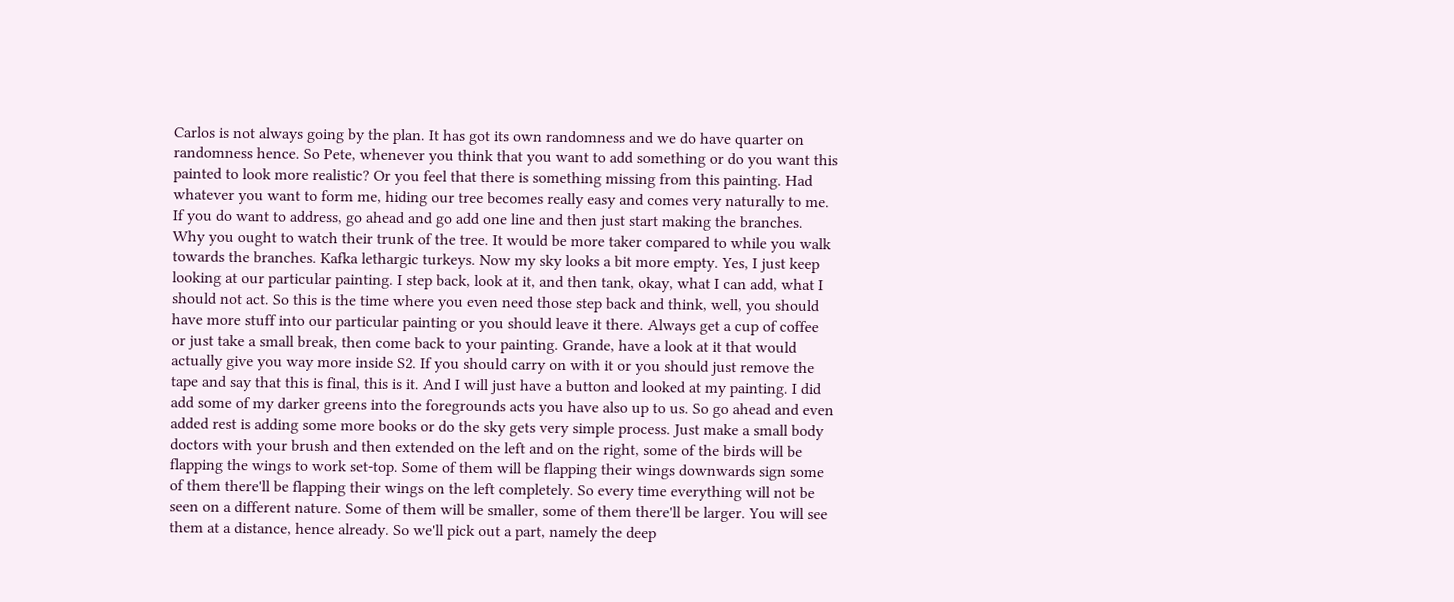Carlos is not always going by the plan. It has got its own randomness and we do have quarter on randomness hence. So Pete, whenever you think that you want to add something or do you want this painted to look more realistic? Or you feel that there is something missing from this painting. Had whatever you want to form me, hiding our tree becomes really easy and comes very naturally to me. If you do want to address, go ahead and go add one line and then just start making the branches. Why you ought to watch their trunk of the tree. It would be more taker compared to while you walk towards the branches. Kafka lethargic turkeys. Now my sky looks a bit more empty. Yes, I just keep looking at our particular painting. I step back, look at it, and then tank, okay, what I can add, what I should not act. So this is the time where you even need those step back and think, well, you should have more stuff into our particular painting or you should leave it there. Always get a cup of coffee or just take a small break, then come back to your painting. Grande, have a look at it that would actually give you way more inside S2. If you should carry on with it or you should just remove the tape and say that this is final, this is it. And I will just have a button and looked at my painting. I did add some of my darker greens into the foregrounds acts you have also up to us. So go ahead and even added rest is adding some more books or do the sky gets very simple process. Just make a small body doctors with your brush and then extended on the left and on the right, some of the birds will be flapping the wings to work set-top. Some of them will be flapping their wings downwards sign some of them there'll be flapping their wings on the left completely. So every time everything will not be seen on a different nature. Some of them will be smaller, some of them there'll be larger. You will see them at a distance, hence already. So we'll pick out a part, namely the deep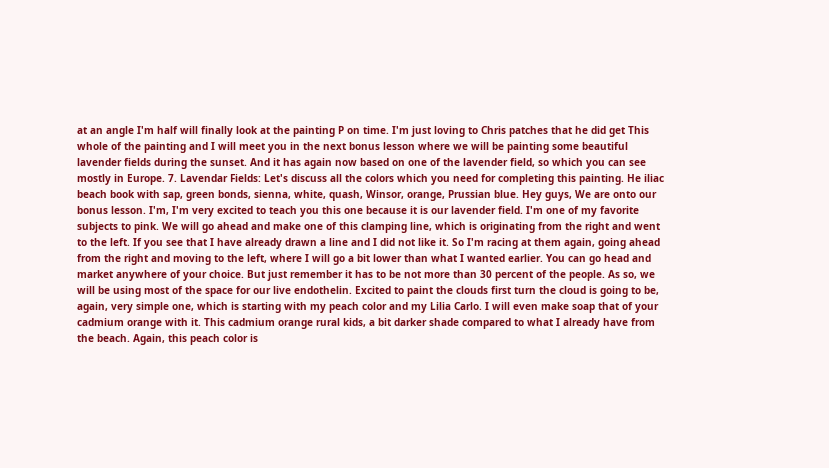at an angle I'm half will finally look at the painting P on time. I'm just loving to Chris patches that he did get This whole of the painting and I will meet you in the next bonus lesson where we will be painting some beautiful lavender fields during the sunset. And it has again now based on one of the lavender field, so which you can see mostly in Europe. 7. Lavendar Fields: Let's discuss all the colors which you need for completing this painting. He iliac beach book with sap, green bonds, sienna, white, quash, Winsor, orange, Prussian blue. Hey guys, We are onto our bonus lesson. I'm, I'm very excited to teach you this one because it is our lavender field. I'm one of my favorite subjects to pink. We will go ahead and make one of this clamping line, which is originating from the right and went to the left. If you see that I have already drawn a line and I did not like it. So I'm racing at them again, going ahead from the right and moving to the left, where I will go a bit lower than what I wanted earlier. You can go head and market anywhere of your choice. But just remember it has to be not more than 30 percent of the people. As so, we will be using most of the space for our live endothelin. Excited to paint the clouds first turn the cloud is going to be, again, very simple one, which is starting with my peach color and my Lilia Carlo. I will even make soap that of your cadmium orange with it. This cadmium orange rural kids, a bit darker shade compared to what I already have from the beach. Again, this peach color is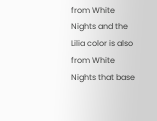from White Nights and the Lilia color is also from White Nights that base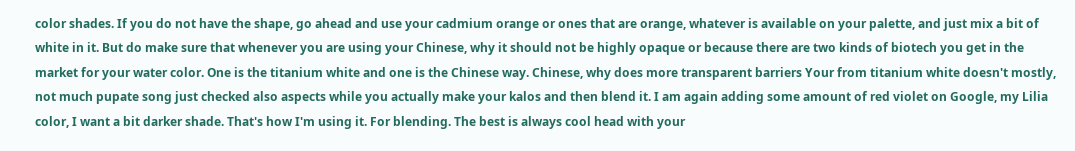color shades. If you do not have the shape, go ahead and use your cadmium orange or ones that are orange, whatever is available on your palette, and just mix a bit of white in it. But do make sure that whenever you are using your Chinese, why it should not be highly opaque or because there are two kinds of biotech you get in the market for your water color. One is the titanium white and one is the Chinese way. Chinese, why does more transparent barriers Your from titanium white doesn't mostly, not much pupate song just checked also aspects while you actually make your kalos and then blend it. I am again adding some amount of red violet on Google, my Lilia color, I want a bit darker shade. That's how I'm using it. For blending. The best is always cool head with your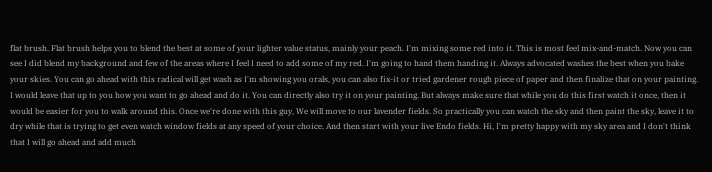flat brush. Flat brush helps you to blend the best at some of your lighter value status, mainly your peach. I'm mixing some red into it. This is most feel mix-and-match. Now you can see I did blend my background and few of the areas where I feel I need to add some of my red. I'm going to hand them handing it. Always advocated washes the best when you bake your skies. You can go ahead with this radical will get wash as I'm showing you orals, you can also fix-it or tried gardener rough piece of paper and then finalize that on your painting. I would leave that up to you how you want to go ahead and do it. You can directly also try it on your painting. But always make sure that while you do this first watch it once, then it would be easier for you to walk around this. Once we're done with this guy, We will move to our lavender fields. So practically you can watch the sky and then paint the sky, leave it to dry while that is trying to get even watch window fields at any speed of your choice. And then start with your live Endo fields. Hi, I'm pretty happy with my sky area and I don't think that I will go ahead and add much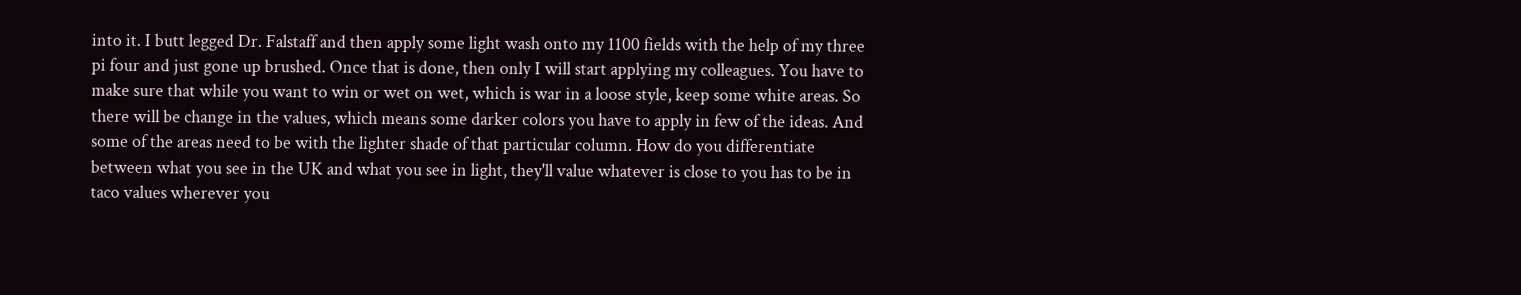into it. I butt legged Dr. Falstaff and then apply some light wash onto my 1100 fields with the help of my three pi four and just gone up brushed. Once that is done, then only I will start applying my colleagues. You have to make sure that while you want to win or wet on wet, which is war in a loose style, keep some white areas. So there will be change in the values, which means some darker colors you have to apply in few of the ideas. And some of the areas need to be with the lighter shade of that particular column. How do you differentiate between what you see in the UK and what you see in light, they'll value whatever is close to you has to be in taco values wherever you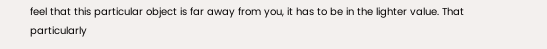feel that this particular object is far away from you, it has to be in the lighter value. That particularly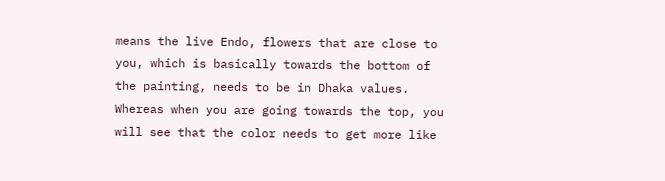means the live Endo, flowers that are close to you, which is basically towards the bottom of the painting, needs to be in Dhaka values. Whereas when you are going towards the top, you will see that the color needs to get more like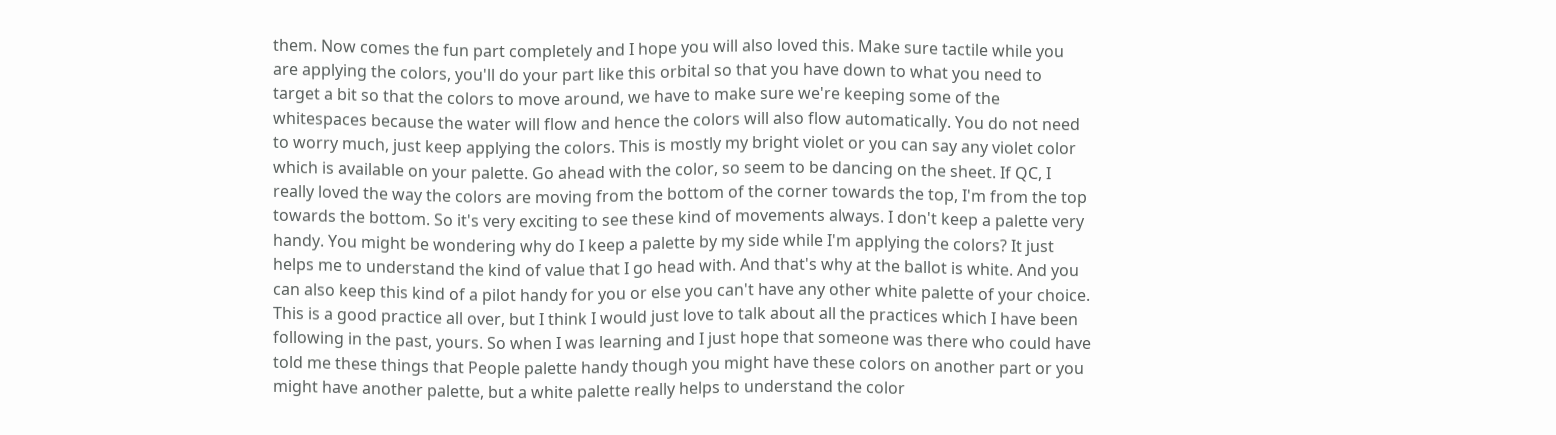them. Now comes the fun part completely and I hope you will also loved this. Make sure tactile while you are applying the colors, you'll do your part like this orbital so that you have down to what you need to target a bit so that the colors to move around, we have to make sure we're keeping some of the whitespaces because the water will flow and hence the colors will also flow automatically. You do not need to worry much, just keep applying the colors. This is mostly my bright violet or you can say any violet color which is available on your palette. Go ahead with the color, so seem to be dancing on the sheet. If QC, I really loved the way the colors are moving from the bottom of the corner towards the top, I'm from the top towards the bottom. So it's very exciting to see these kind of movements always. I don't keep a palette very handy. You might be wondering why do I keep a palette by my side while I'm applying the colors? It just helps me to understand the kind of value that I go head with. And that's why at the ballot is white. And you can also keep this kind of a pilot handy for you or else you can't have any other white palette of your choice. This is a good practice all over, but I think I would just love to talk about all the practices which I have been following in the past, yours. So when I was learning and I just hope that someone was there who could have told me these things that People palette handy though you might have these colors on another part or you might have another palette, but a white palette really helps to understand the color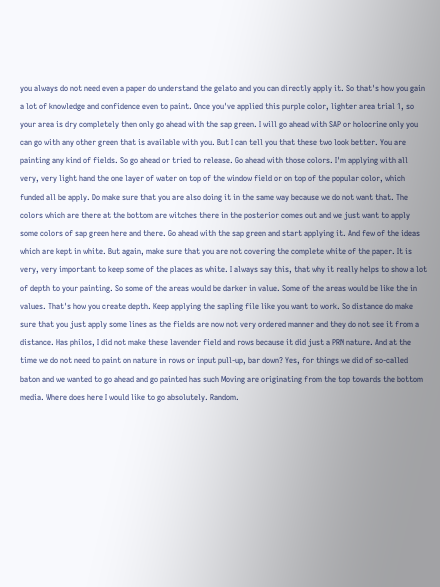you always do not need even a paper do understand the gelato and you can directly apply it. So that's how you gain a lot of knowledge and confidence even to paint. Once you've applied this purple color, lighter area trial 1, so your area is dry completely then only go ahead with the sap green. I will go ahead with SAP or holocrine only you can go with any other green that is available with you. But I can tell you that these two look better. You are painting any kind of fields. So go ahead or tried to release. Go ahead with those colors. I'm applying with all very, very light hand the one layer of water on top of the window field or on top of the popular color, which funded all be apply. Do make sure that you are also doing it in the same way because we do not want that. The colors which are there at the bottom are witches there in the posterior comes out and we just want to apply some colors of sap green here and there. Go ahead with the sap green and start applying it. And few of the ideas which are kept in white. But again, make sure that you are not covering the complete white of the paper. It is very, very important to keep some of the places as white. I always say this, that why it really helps to show a lot of depth to your painting. So some of the areas would be darker in value. Some of the areas would be like the in values. That's how you create depth. Keep applying the sapling file like you want to work. So distance do make sure that you just apply some lines as the fields are now not very ordered manner and they do not see it from a distance. Has philos, I did not make these lavender field and rows because it did just a PRN nature. And at the time we do not need to paint on nature in rows or input pull-up, bar down? Yes, for things we did of so-called baton and we wanted to go ahead and go painted has such Moving are originating from the top towards the bottom media. Where does here I would like to go absolutely. Random.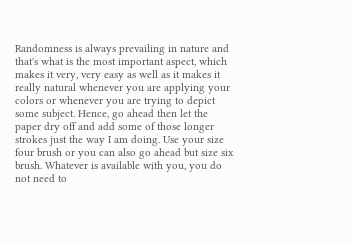Randomness is always prevailing in nature and that's what is the most important aspect, which makes it very, very easy as well as it makes it really natural whenever you are applying your colors or whenever you are trying to depict some subject. Hence, go ahead then let the paper dry off and add some of those longer strokes just the way I am doing. Use your size four brush or you can also go ahead but size six brush. Whatever is available with you, you do not need to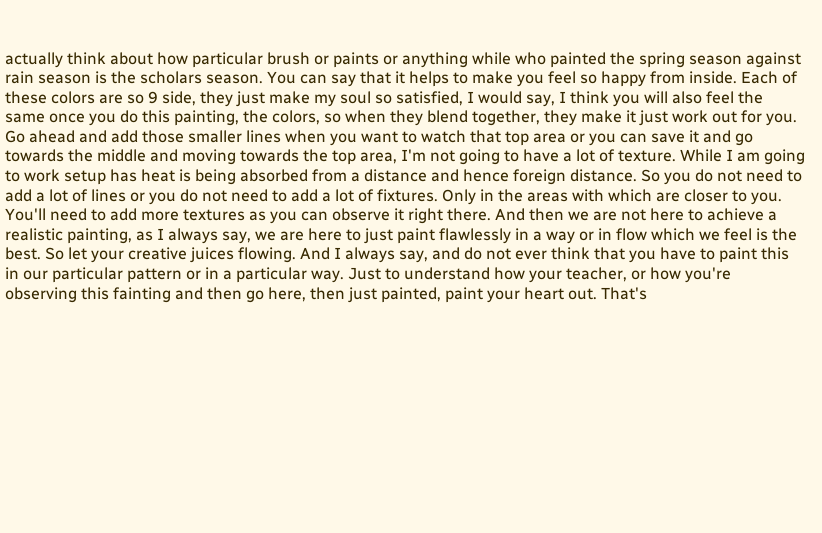actually think about how particular brush or paints or anything while who painted the spring season against rain season is the scholars season. You can say that it helps to make you feel so happy from inside. Each of these colors are so 9 side, they just make my soul so satisfied, I would say, I think you will also feel the same once you do this painting, the colors, so when they blend together, they make it just work out for you. Go ahead and add those smaller lines when you want to watch that top area or you can save it and go towards the middle and moving towards the top area, I'm not going to have a lot of texture. While I am going to work setup has heat is being absorbed from a distance and hence foreign distance. So you do not need to add a lot of lines or you do not need to add a lot of fixtures. Only in the areas with which are closer to you. You'll need to add more textures as you can observe it right there. And then we are not here to achieve a realistic painting, as I always say, we are here to just paint flawlessly in a way or in flow which we feel is the best. So let your creative juices flowing. And I always say, and do not ever think that you have to paint this in our particular pattern or in a particular way. Just to understand how your teacher, or how you're observing this fainting and then go here, then just painted, paint your heart out. That's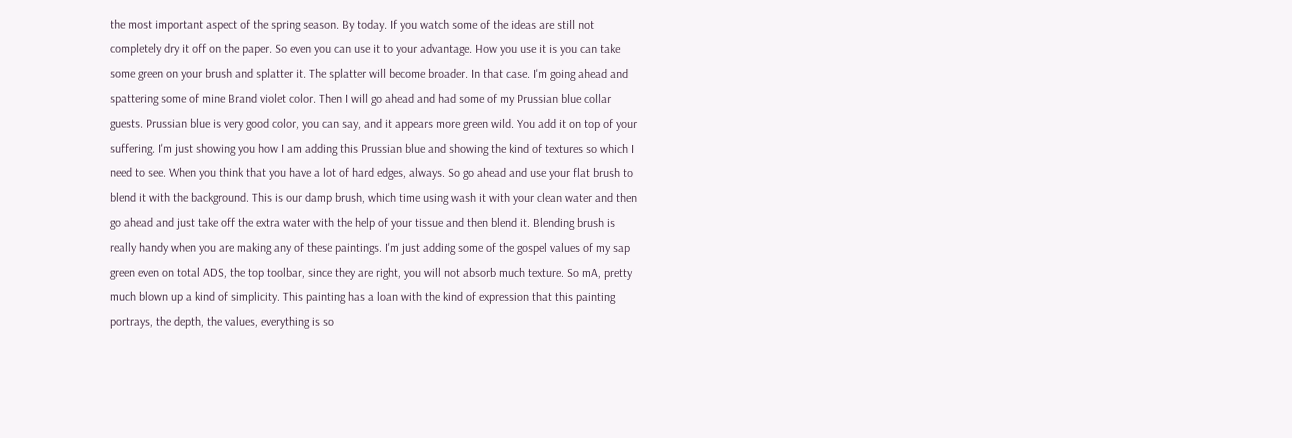the most important aspect of the spring season. By today. If you watch some of the ideas are still not completely dry it off on the paper. So even you can use it to your advantage. How you use it is you can take some green on your brush and splatter it. The splatter will become broader. In that case. I'm going ahead and spattering some of mine Brand violet color. Then I will go ahead and had some of my Prussian blue collar guests. Prussian blue is very good color, you can say, and it appears more green wild. You add it on top of your suffering. I'm just showing you how I am adding this Prussian blue and showing the kind of textures so which I need to see. When you think that you have a lot of hard edges, always. So go ahead and use your flat brush to blend it with the background. This is our damp brush, which time using wash it with your clean water and then go ahead and just take off the extra water with the help of your tissue and then blend it. Blending brush is really handy when you are making any of these paintings. I'm just adding some of the gospel values of my sap green even on total ADS, the top toolbar, since they are right, you will not absorb much texture. So mA, pretty much blown up a kind of simplicity. This painting has a loan with the kind of expression that this painting portrays, the depth, the values, everything is so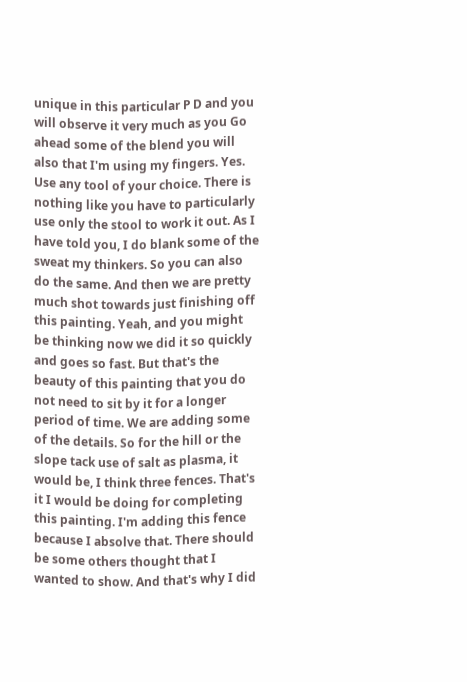unique in this particular P D and you will observe it very much as you Go ahead some of the blend you will also that I'm using my fingers. Yes. Use any tool of your choice. There is nothing like you have to particularly use only the stool to work it out. As I have told you, I do blank some of the sweat my thinkers. So you can also do the same. And then we are pretty much shot towards just finishing off this painting. Yeah, and you might be thinking now we did it so quickly and goes so fast. But that's the beauty of this painting that you do not need to sit by it for a longer period of time. We are adding some of the details. So for the hill or the slope tack use of salt as plasma, it would be, I think three fences. That's it I would be doing for completing this painting. I'm adding this fence because I absolve that. There should be some others thought that I wanted to show. And that's why I did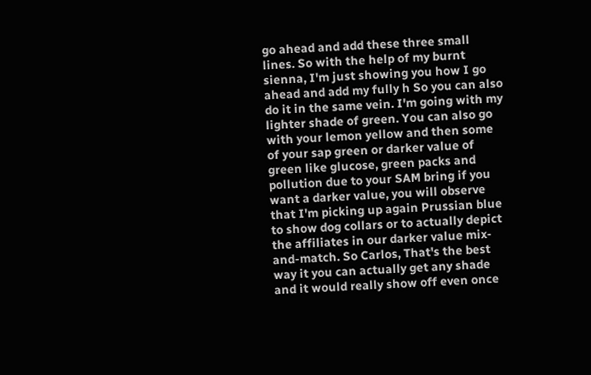go ahead and add these three small lines. So with the help of my burnt sienna, I'm just showing you how I go ahead and add my fully h So you can also do it in the same vein. I'm going with my lighter shade of green. You can also go with your lemon yellow and then some of your sap green or darker value of green like glucose, green packs and pollution due to your SAM bring if you want a darker value, you will observe that I'm picking up again Prussian blue to show dog collars or to actually depict the affiliates in our darker value mix-and-match. So Carlos, That's the best way it you can actually get any shade and it would really show off even once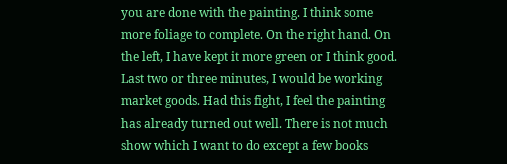you are done with the painting. I think some more foliage to complete. On the right hand. On the left, I have kept it more green or I think good. Last two or three minutes, I would be working market goods. Had this fight, I feel the painting has already turned out well. There is not much show which I want to do except a few books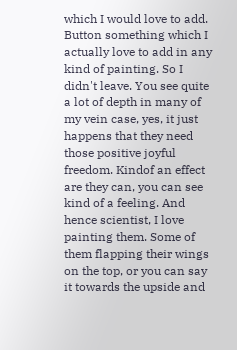which I would love to add. Button something which I actually love to add in any kind of painting. So I didn't leave. You see quite a lot of depth in many of my vein case, yes, it just happens that they need those positive joyful freedom. Kindof an effect are they can, you can see kind of a feeling. And hence scientist, I love painting them. Some of them flapping their wings on the top, or you can say it towards the upside and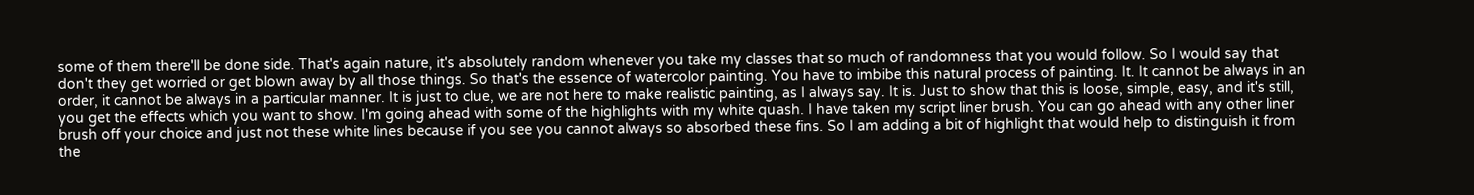some of them there'll be done side. That's again nature, it's absolutely random whenever you take my classes that so much of randomness that you would follow. So I would say that don't they get worried or get blown away by all those things. So that's the essence of watercolor painting. You have to imbibe this natural process of painting. It. It cannot be always in an order, it cannot be always in a particular manner. It is just to clue, we are not here to make realistic painting, as I always say. It is. Just to show that this is loose, simple, easy, and it's still, you get the effects which you want to show. I'm going ahead with some of the highlights with my white quash. I have taken my script liner brush. You can go ahead with any other liner brush off your choice and just not these white lines because if you see you cannot always so absorbed these fins. So I am adding a bit of highlight that would help to distinguish it from the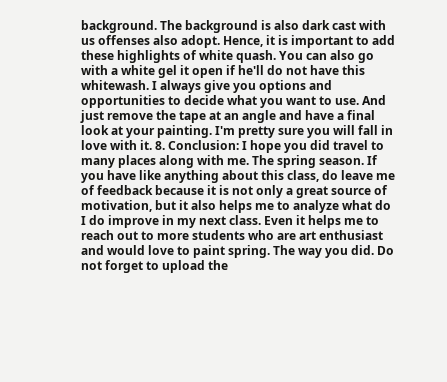background. The background is also dark cast with us offenses also adopt. Hence, it is important to add these highlights of white quash. You can also go with a white gel it open if he'll do not have this whitewash. I always give you options and opportunities to decide what you want to use. And just remove the tape at an angle and have a final look at your painting. I'm pretty sure you will fall in love with it. 8. Conclusion: I hope you did travel to many places along with me. The spring season. If you have like anything about this class, do leave me of feedback because it is not only a great source of motivation, but it also helps me to analyze what do I do improve in my next class. Even it helps me to reach out to more students who are art enthusiast and would love to paint spring. The way you did. Do not forget to upload the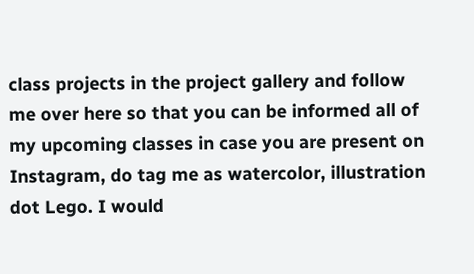class projects in the project gallery and follow me over here so that you can be informed all of my upcoming classes in case you are present on Instagram, do tag me as watercolor, illustration dot Lego. I would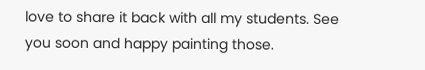love to share it back with all my students. See you soon and happy painting those.